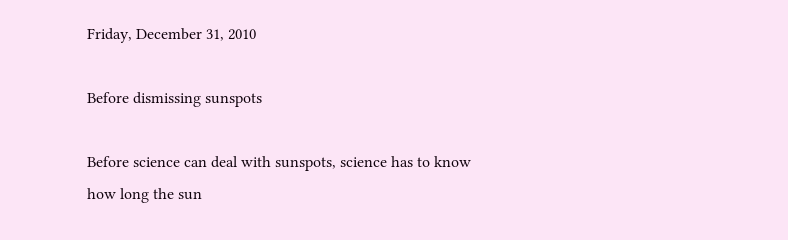Friday, December 31, 2010

Before dismissing sunspots

Before science can deal with sunspots, science has to know how long the sun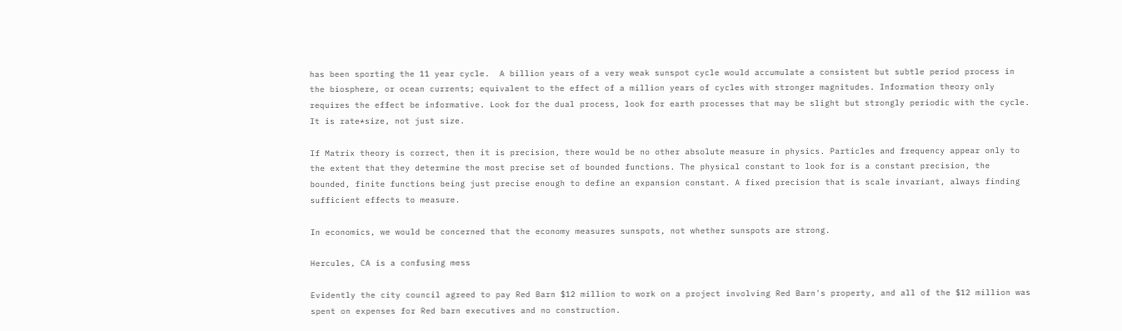has been sporting the 11 year cycle.  A billion years of a very weak sunspot cycle would accumulate a consistent but subtle period process in the biosphere, or ocean currents; equivalent to the effect of a million years of cycles with stronger magnitudes. Information theory only requires the effect be informative. Look for the dual process, look for earth processes that may be slight but strongly periodic with the cycle. It is rate*size, not just size.

If Matrix theory is correct, then it is precision, there would be no other absolute measure in physics. Particles and frequency appear only to the extent that they determine the most precise set of bounded functions. The physical constant to look for is a constant precision, the bounded, finite functions being just precise enough to define an expansion constant. A fixed precision that is scale invariant, always finding sufficient effects to measure.

In economics, we would be concerned that the economy measures sunspots, not whether sunspots are strong.

Hercules, CA is a confusing mess

Evidently the city council agreed to pay Red Barn $12 million to work on a project involving Red Barn's property, and all of the $12 million was spent on expenses for Red barn executives and no construction.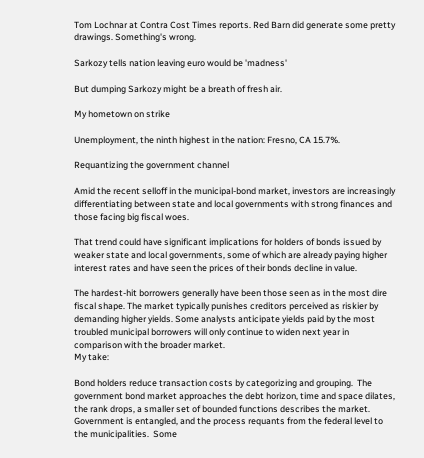Tom Lochnar at Contra Cost Times reports. Red Barn did generate some pretty drawings. Something's wrong.

Sarkozy tells nation leaving euro would be 'madness'

But dumping Sarkozy might be a breath of fresh air.

My hometown on strike

Unemployment, the ninth highest in the nation: Fresno, CA 15.7%.

Requantizing the government channel

Amid the recent selloff in the municipal-bond market, investors are increasingly differentiating between state and local governments with strong finances and those facing big fiscal woes.

That trend could have significant implications for holders of bonds issued by weaker state and local governments, some of which are already paying higher interest rates and have seen the prices of their bonds decline in value.

The hardest-hit borrowers generally have been those seen as in the most dire fiscal shape. The market typically punishes creditors perceived as riskier by demanding higher yields. Some analysts anticipate yields paid by the most troubled municipal borrowers will only continue to widen next year in comparison with the broader market.
My take:

Bond holders reduce transaction costs by categorizing and grouping.  The government bond market approaches the debt horizon, time and space dilates, the rank drops, a smaller set of bounded functions describes the market.  Government is entangled, and the process requants from the federal level to the municipalities.  Some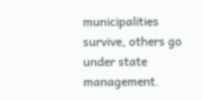municipalities survive, others go under state management.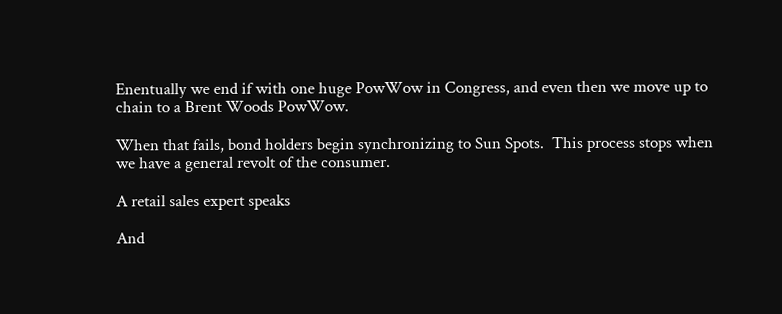Enentually we end if with one huge PowWow in Congress, and even then we move up to chain to a Brent Woods PowWow.

When that fails, bond holders begin synchronizing to Sun Spots.  This process stops when we have a general revolt of the consumer.

A retail sales expert speaks

And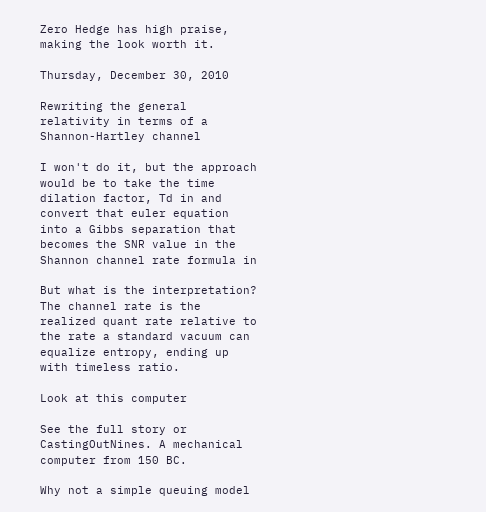Zero Hedge has high praise, making the look worth it.

Thursday, December 30, 2010

Rewriting the general relativity in terms of a Shannon-Hartley channel

I won't do it, but the approach would be to take the time dilation factor, Td in and convert that euler equation into a Gibbs separation that becomes the SNR value in the Shannon channel rate formula in

But what is the interpretation?  The channel rate is the realized quant rate relative to the rate a standard vacuum can equalize entropy, ending up with timeless ratio.

Look at this computer

See the full story or CastingOutNines. A mechanical computer from 150 BC.

Why not a simple queuing model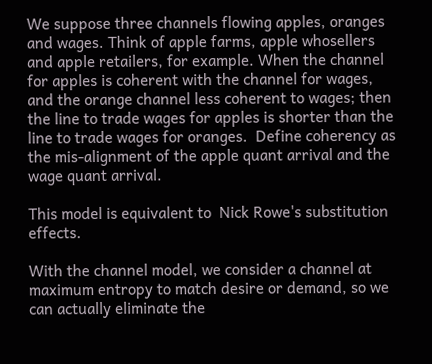We suppose three channels flowing apples, oranges and wages. Think of apple farms, apple whosellers and apple retailers, for example. When the channel for apples is coherent with the channel for wages, and the orange channel less coherent to wages; then the line to trade wages for apples is shorter than the line to trade wages for oranges.  Define coherency as the mis-alignment of the apple quant arrival and the wage quant arrival.

This model is equivalent to  Nick Rowe's substitution effects.

With the channel model, we consider a channel at maximum entropy to match desire or demand, so we can actually eliminate the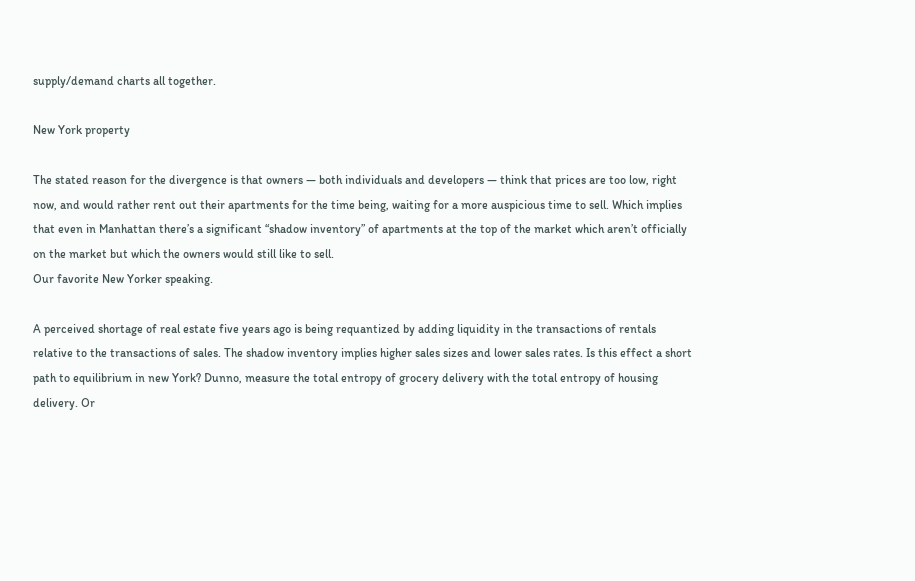supply/demand charts all together.

New York property

The stated reason for the divergence is that owners — both individuals and developers — think that prices are too low, right now, and would rather rent out their apartments for the time being, waiting for a more auspicious time to sell. Which implies that even in Manhattan there’s a significant “shadow inventory” of apartments at the top of the market which aren’t officially on the market but which the owners would still like to sell.
Our favorite New Yorker speaking.

A perceived shortage of real estate five years ago is being requantized by adding liquidity in the transactions of rentals relative to the transactions of sales. The shadow inventory implies higher sales sizes and lower sales rates. Is this effect a short path to equilibrium in new York? Dunno, measure the total entropy of grocery delivery with the total entropy of housing delivery. Or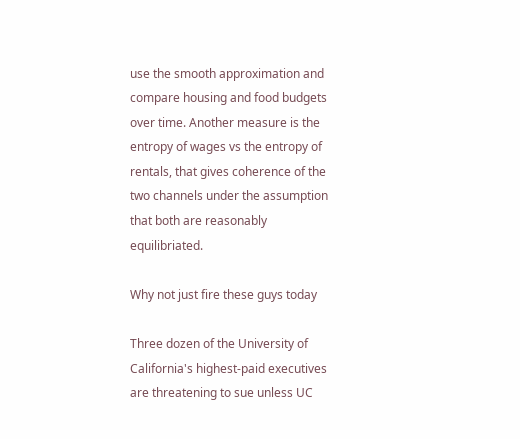use the smooth approximation and compare housing and food budgets over time. Another measure is the entropy of wages vs the entropy of rentals, that gives coherence of the two channels under the assumption that both are reasonably equilibriated.

Why not just fire these guys today

Three dozen of the University of California's highest-paid executives are threatening to sue unless UC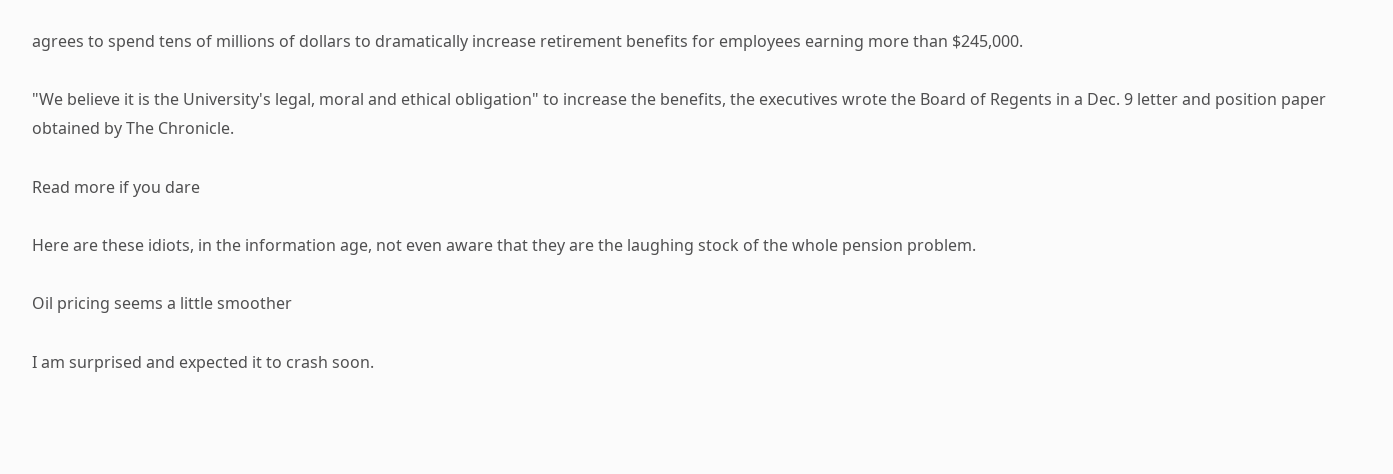agrees to spend tens of millions of dollars to dramatically increase retirement benefits for employees earning more than $245,000.

"We believe it is the University's legal, moral and ethical obligation" to increase the benefits, the executives wrote the Board of Regents in a Dec. 9 letter and position paper obtained by The Chronicle.

Read more if you dare

Here are these idiots, in the information age, not even aware that they are the laughing stock of the whole pension problem.

Oil pricing seems a little smoother

I am surprised and expected it to crash soon.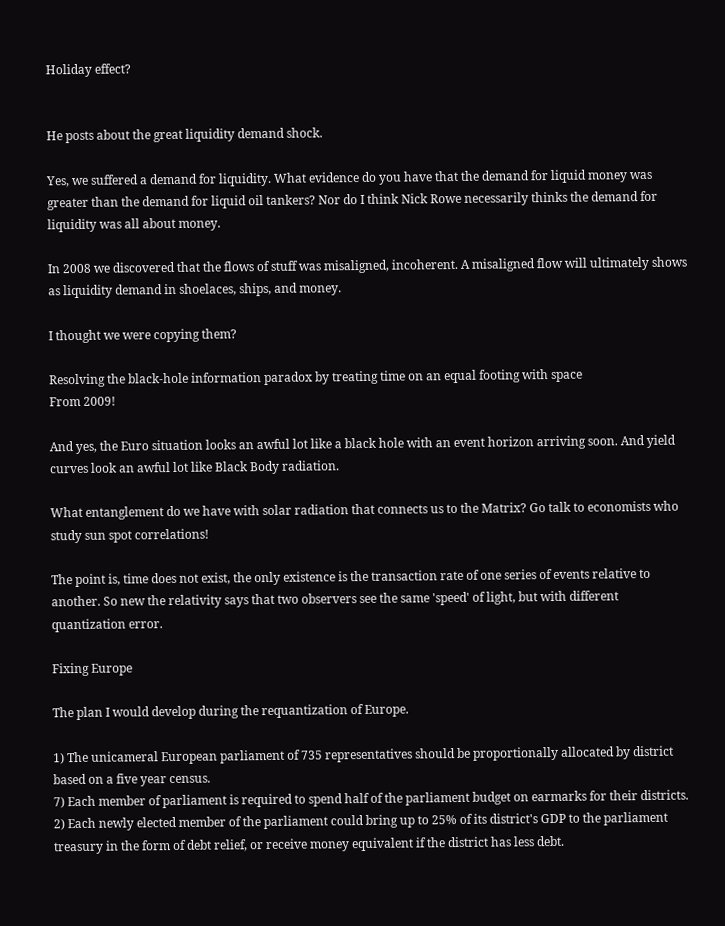Holiday effect?


He posts about the great liquidity demand shock.

Yes, we suffered a demand for liquidity. What evidence do you have that the demand for liquid money was greater than the demand for liquid oil tankers? Nor do I think Nick Rowe necessarily thinks the demand for liquidity was all about money.

In 2008 we discovered that the flows of stuff was misaligned, incoherent. A misaligned flow will ultimately shows as liquidity demand in shoelaces, ships, and money.

I thought we were copying them?

Resolving the black-hole information paradox by treating time on an equal footing with space
From 2009!

And yes, the Euro situation looks an awful lot like a black hole with an event horizon arriving soon. And yield curves look an awful lot like Black Body radiation.

What entanglement do we have with solar radiation that connects us to the Matrix? Go talk to economists who study sun spot correlations!

The point is, time does not exist, the only existence is the transaction rate of one series of events relative to another. So new the relativity says that two observers see the same 'speed' of light, but with different quantization error.

Fixing Europe

The plan I would develop during the requantization of Europe.

1) The unicameral European parliament of 735 representatives should be proportionally allocated by district based on a five year census.
7) Each member of parliament is required to spend half of the parliament budget on earmarks for their districts.
2) Each newly elected member of the parliament could bring up to 25% of its district's GDP to the parliament treasury in the form of debt relief, or receive money equivalent if the district has less debt.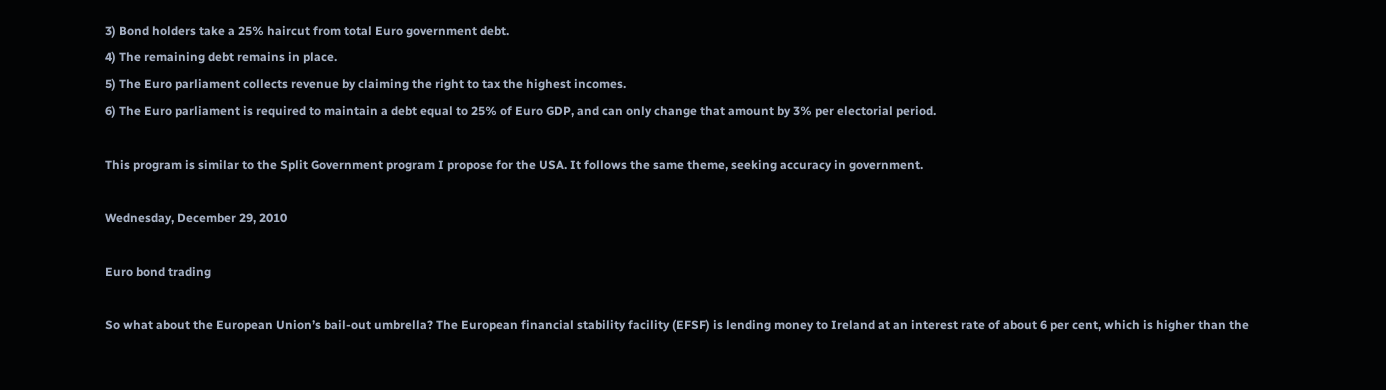3) Bond holders take a 25% haircut from total Euro government debt.
4) The remaining debt remains in place.
5) The Euro parliament collects revenue by claiming the right to tax the highest incomes.
6) The Euro parliament is required to maintain a debt equal to 25% of Euro GDP, and can only change that amount by 3% per electorial period.

This program is similar to the Split Government program I propose for the USA. It follows the same theme, seeking accuracy in government.

Wednesday, December 29, 2010

Euro bond trading

So what about the European Union’s bail-out umbrella? The European financial stability facility (EFSF) is lending money to Ireland at an interest rate of about 6 per cent, which is higher than the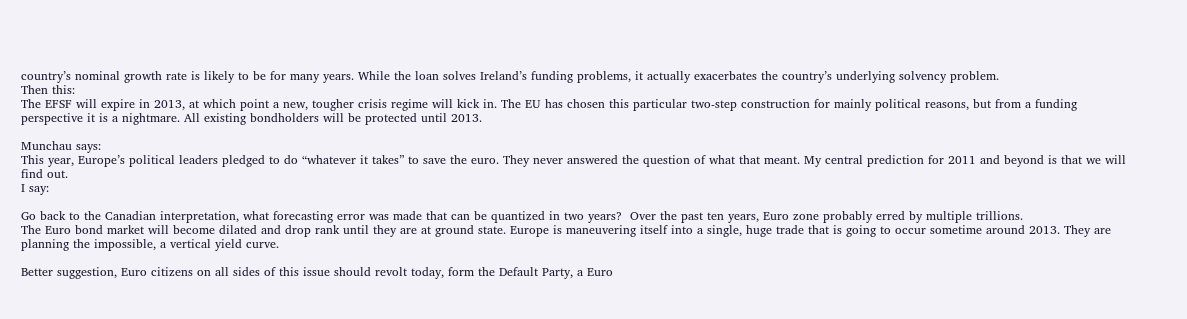country’s nominal growth rate is likely to be for many years. While the loan solves Ireland’s funding problems, it actually exacerbates the country’s underlying solvency problem.
Then this:
The EFSF will expire in 2013, at which point a new, tougher crisis regime will kick in. The EU has chosen this particular two-step construction for mainly political reasons, but from a funding perspective it is a nightmare. All existing bondholders will be protected until 2013.

Munchau says:
This year, Europe’s political leaders pledged to do “whatever it takes” to save the euro. They never answered the question of what that meant. My central prediction for 2011 and beyond is that we will find out.
I say:

Go back to the Canadian interpretation, what forecasting error was made that can be quantized in two years?  Over the past ten years, Euro zone probably erred by multiple trillions.
The Euro bond market will become dilated and drop rank until they are at ground state. Europe is maneuvering itself into a single, huge trade that is going to occur sometime around 2013. They are planning the impossible, a vertical yield curve.

Better suggestion, Euro citizens on all sides of this issue should revolt today, form the Default Party, a Euro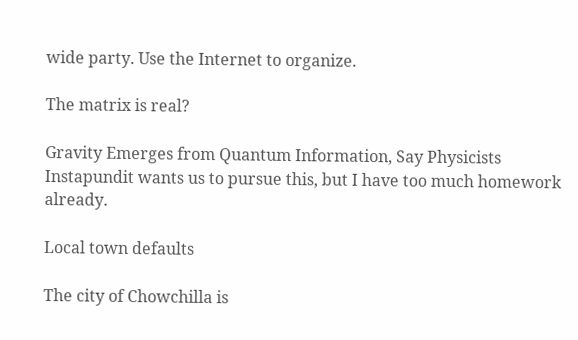wide party. Use the Internet to organize.

The matrix is real?

Gravity Emerges from Quantum Information, Say Physicists
Instapundit wants us to pursue this, but I have too much homework already.

Local town defaults

The city of Chowchilla is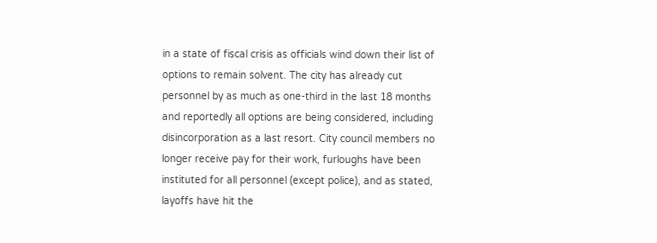in a state of fiscal crisis as officials wind down their list of options to remain solvent. The city has already cut personnel by as much as one-third in the last 18 months and reportedly all options are being considered, including disincorporation as a last resort. City council members no longer receive pay for their work, furloughs have been instituted for all personnel (except police), and as stated, layoffs have hit the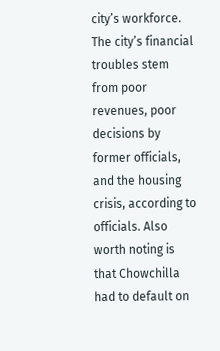city’s workforce. The city’s financial troubles stem from poor revenues, poor decisions by former officials, and the housing crisis, according to officials. Also worth noting is that Chowchilla had to default on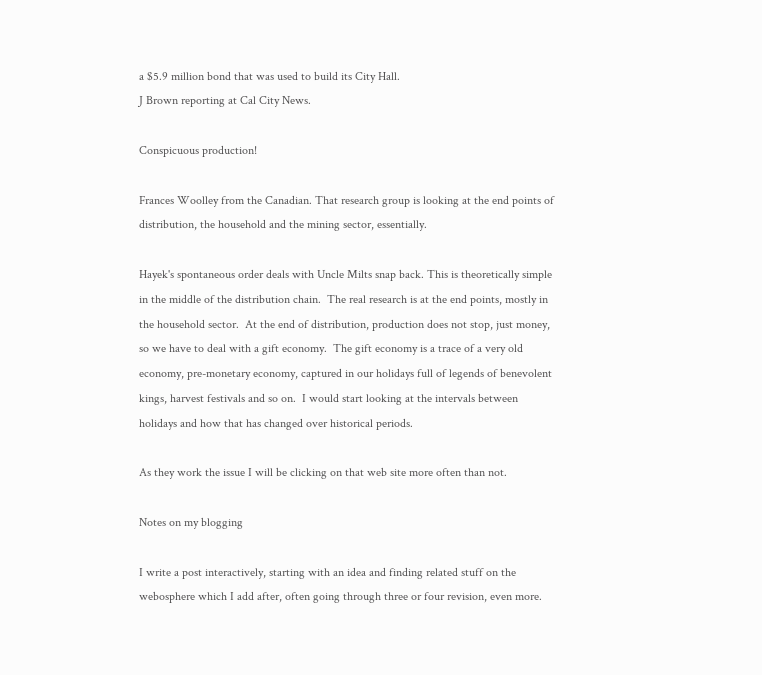a $5.9 million bond that was used to build its City Hall.
J Brown reporting at Cal City News.

Conspicuous production!

Frances Woolley from the Canadian. That research group is looking at the end points of distribution, the household and the mining sector, essentially.

Hayek's spontaneous order deals with Uncle Milts snap back. This is theoretically simple in the middle of the distribution chain.  The real research is at the end points, mostly in the household sector.  At the end of distribution, production does not stop, just money, so we have to deal with a gift economy.  The gift economy is a trace of a very old economy, pre-monetary economy, captured in our holidays full of legends of benevolent kings, harvest festivals and so on.  I would start looking at the intervals between holidays and how that has changed over historical periods.

As they work the issue I will be clicking on that web site more often than not.

Notes on my blogging

I write a post interactively, starting with an idea and finding related stuff on the webosphere which I add after, often going through three or four revision, even more.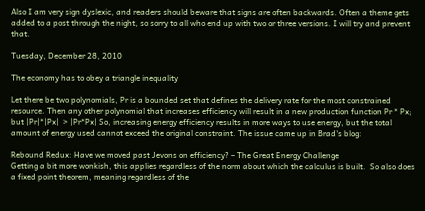Also I am very sign dyslexic, and readers should beware that signs are often backwards. Often a theme gets added to a post through the night, so sorry to all who end up with two or three versions. I will try and prevent  that.

Tuesday, December 28, 2010

The economy has to obey a triangle inequality

Let there be two polynomials, Pr is a bounded set that defines the delivery rate for the most constrained resource. Then any other polynomial that increases efficiency will result in a new production function Pr * Px; but |Pr|*|Px|  > |Pr*Px| So, increasing energy efficiency results in more ways to use energy, but the total amount of energy used cannot exceed the original constraint. The issue came up in Brad's blog:

Rebound Redux: Have we moved past Jevons on efficiency? – The Great Energy Challenge
Getting a bit more wonkish, this applies regardless of the norm about which the calculus is built.  So also does a fixed point theorem, meaning regardless of the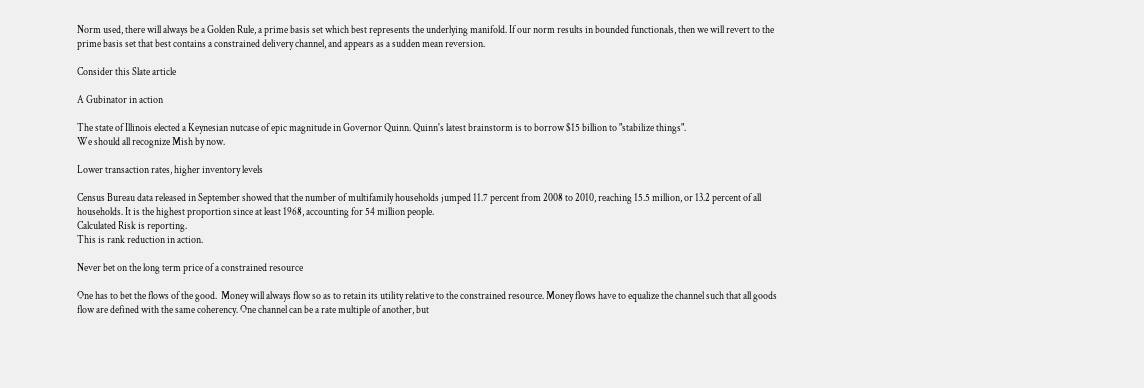Norm used, there will always be a Golden Rule, a prime basis set which best represents the underlying manifold. If our norm results in bounded functionals, then we will revert to the prime basis set that best contains a constrained delivery channel, and appears as a sudden mean reversion.

Consider this Slate article

A Gubinator in action

The state of Illinois elected a Keynesian nutcase of epic magnitude in Governor Quinn. Quinn's latest brainstorm is to borrow $15 billion to "stabilize things".
We should all recognize Mish by now.

Lower transaction rates, higher inventory levels

Census Bureau data released in September showed that the number of multifamily households jumped 11.7 percent from 2008 to 2010, reaching 15.5 million, or 13.2 percent of all households. It is the highest proportion since at least 1968, accounting for 54 million people.
Calculated Risk is reporting.
This is rank reduction in action.

Never bet on the long term price of a constrained resource

One has to bet the flows of the good.  Money will always flow so as to retain its utility relative to the constrained resource. Money flows have to equalize the channel such that all goods flow are defined with the same coherency. One channel can be a rate multiple of another, but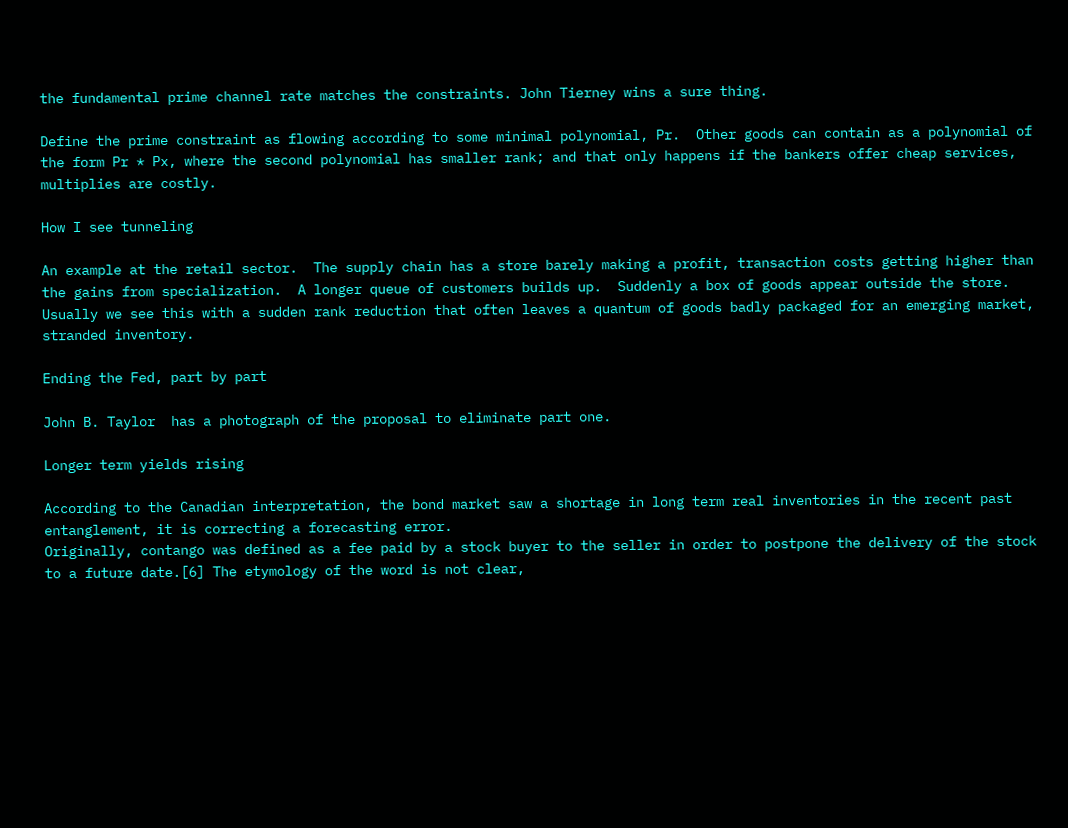the fundamental prime channel rate matches the constraints. John Tierney wins a sure thing.

Define the prime constraint as flowing according to some minimal polynomial, Pr.  Other goods can contain as a polynomial of the form Pr * Px, where the second polynomial has smaller rank; and that only happens if the bankers offer cheap services,  multiplies are costly.

How I see tunneling

An example at the retail sector.  The supply chain has a store barely making a profit, transaction costs getting higher than the gains from specialization.  A longer queue of customers builds up.  Suddenly a box of goods appear outside the store. Usually we see this with a sudden rank reduction that often leaves a quantum of goods badly packaged for an emerging market, stranded inventory.

Ending the Fed, part by part

John B. Taylor  has a photograph of the proposal to eliminate part one.

Longer term yields rising

According to the Canadian interpretation, the bond market saw a shortage in long term real inventories in the recent past entanglement, it is correcting a forecasting error.
Originally, contango was defined as a fee paid by a stock buyer to the seller in order to postpone the delivery of the stock to a future date.[6] The etymology of the word is not clear,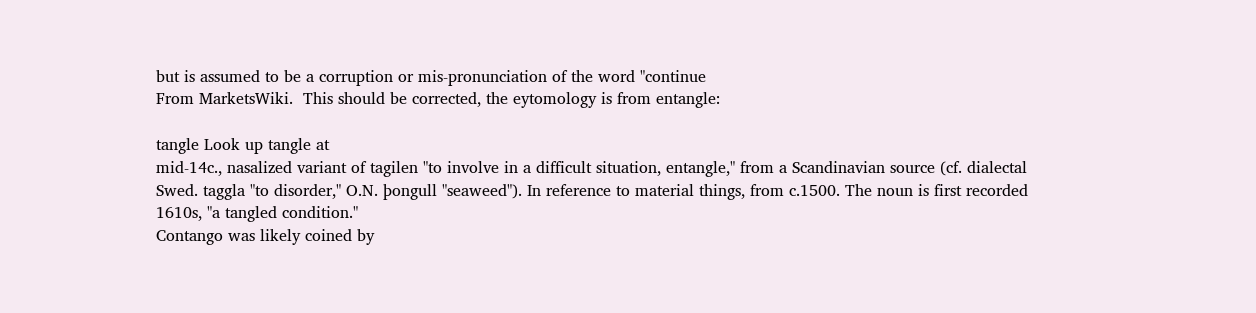but is assumed to be a corruption or mis-pronunciation of the word "continue
From MarketsWiki.  This should be corrected, the eytomology is from entangle:

tangle Look up tangle at
mid-14c., nasalized variant of tagilen "to involve in a difficult situation, entangle," from a Scandinavian source (cf. dialectal Swed. taggla "to disorder," O.N. þongull "seaweed"). In reference to material things, from c.1500. The noun is first recorded 1610s, "a tangled condition."
Contango was likely coined by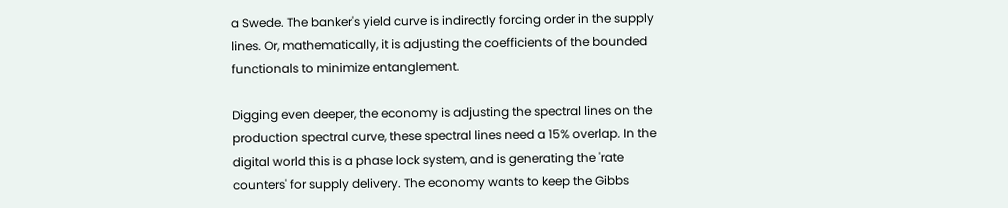a Swede. The banker's yield curve is indirectly forcing order in the supply lines. Or, mathematically, it is adjusting the coefficients of the bounded functionals to minimize entanglement.

Digging even deeper, the economy is adjusting the spectral lines on the production spectral curve, these spectral lines need a 15% overlap. In the digital world this is a phase lock system, and is generating the 'rate counters' for supply delivery. The economy wants to keep the Gibbs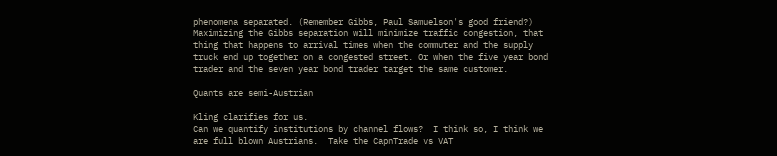phenomena separated. (Remember Gibbs, Paul Samuelson's good friend?)
Maximizing the Gibbs separation will minimize traffic congestion, that thing that happens to arrival times when the commuter and the supply truck end up together on a congested street. Or when the five year bond trader and the seven year bond trader target the same customer.

Quants are semi-Austrian

Kling clarifies for us.
Can we quantify institutions by channel flows?  I think so, I think we are full blown Austrians.  Take the CapnTrade vs VAT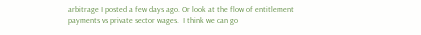arbitrage I posted a few days ago. Or look at the flow of entitlement payments vs private sector wages.  I think we can go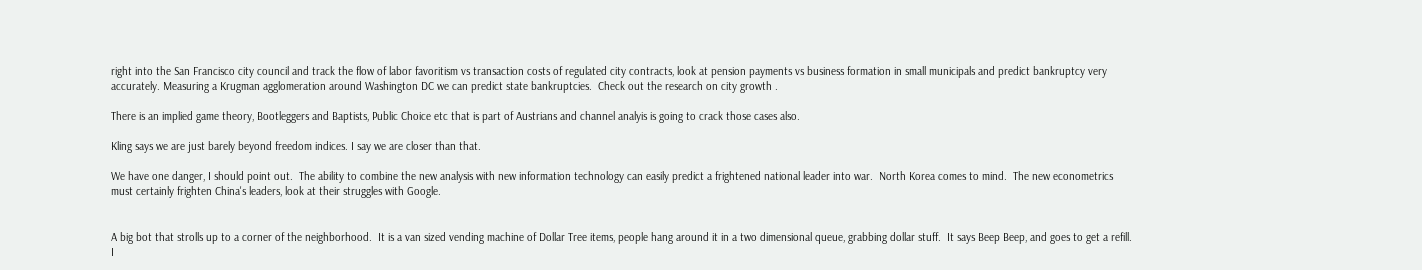right into the San Francisco city council and track the flow of labor favoritism vs transaction costs of regulated city contracts, look at pension payments vs business formation in small municipals and predict bankruptcy very accurately. Measuring a Krugman agglomeration around Washington DC we can predict state bankruptcies.  Check out the research on city growth .

There is an implied game theory, Bootleggers and Baptists, Public Choice etc that is part of Austrians and channel analyis is going to crack those cases also.

Kling says we are just barely beyond freedom indices. I say we are closer than that.

We have one danger, I should point out.  The ability to combine the new analysis with new information technology can easily predict a frightened national leader into war.  North Korea comes to mind.  The new econometrics must certainly frighten China's leaders, look at their struggles with Google.


A big bot that strolls up to a corner of the neighborhood.  It is a van sized vending machine of Dollar Tree items, people hang around it in a two dimensional queue, grabbing dollar stuff.  It says Beep Beep, and goes to get a refill.  I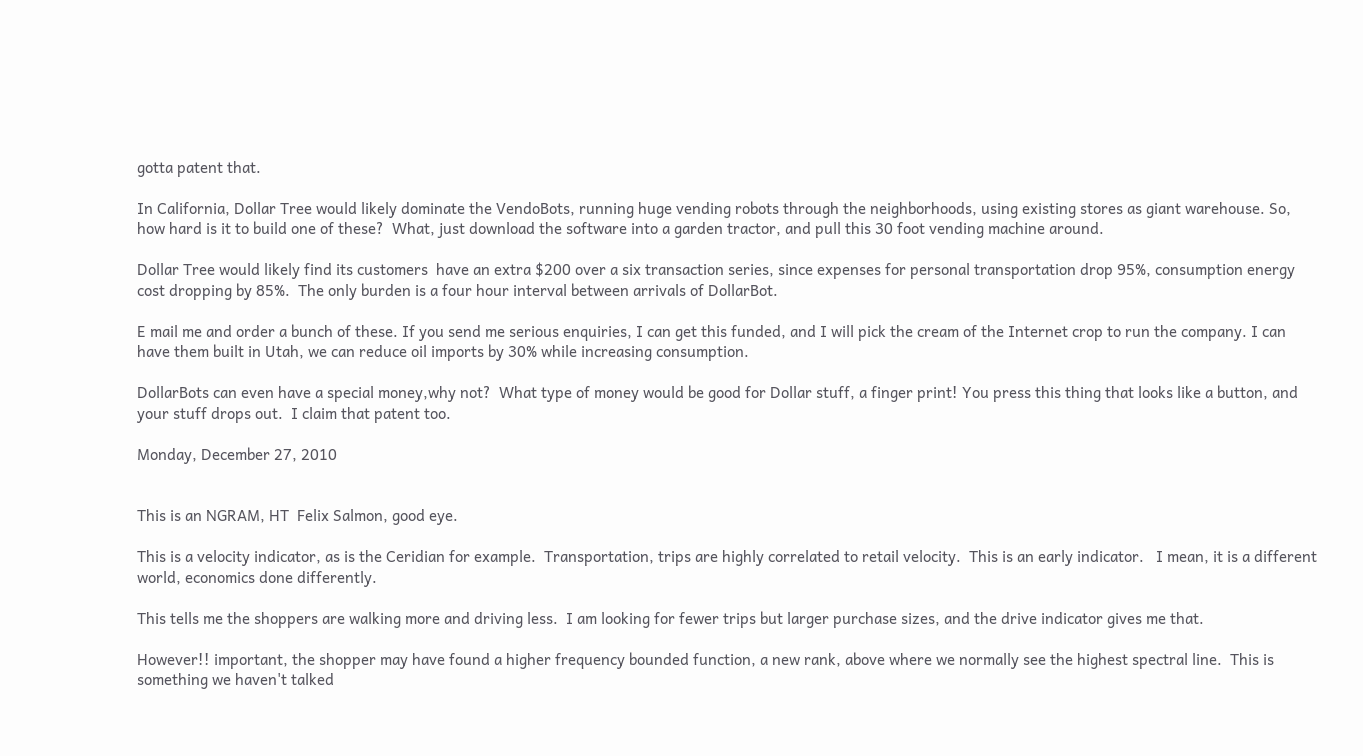gotta patent that.

In California, Dollar Tree would likely dominate the VendoBots, running huge vending robots through the neighborhoods, using existing stores as giant warehouse. So, how hard is it to build one of these?  What, just download the software into a garden tractor, and pull this 30 foot vending machine around.

Dollar Tree would likely find its customers  have an extra $200 over a six transaction series, since expenses for personal transportation drop 95%, consumption energy cost dropping by 85%.  The only burden is a four hour interval between arrivals of DollarBot.

E mail me and order a bunch of these. If you send me serious enquiries, I can get this funded, and I will pick the cream of the Internet crop to run the company. I can have them built in Utah, we can reduce oil imports by 30% while increasing consumption.

DollarBots can even have a special money,why not?  What type of money would be good for Dollar stuff, a finger print! You press this thing that looks like a button, and your stuff drops out.  I claim that patent too.

Monday, December 27, 2010


This is an NGRAM, HT  Felix Salmon, good eye.

This is a velocity indicator, as is the Ceridian for example.  Transportation, trips are highly correlated to retail velocity.  This is an early indicator.   I mean, it is a different world, economics done differently.

This tells me the shoppers are walking more and driving less.  I am looking for fewer trips but larger purchase sizes, and the drive indicator gives me that.

However!! important, the shopper may have found a higher frequency bounded function, a new rank, above where we normally see the highest spectral line.  This is something we haven't talked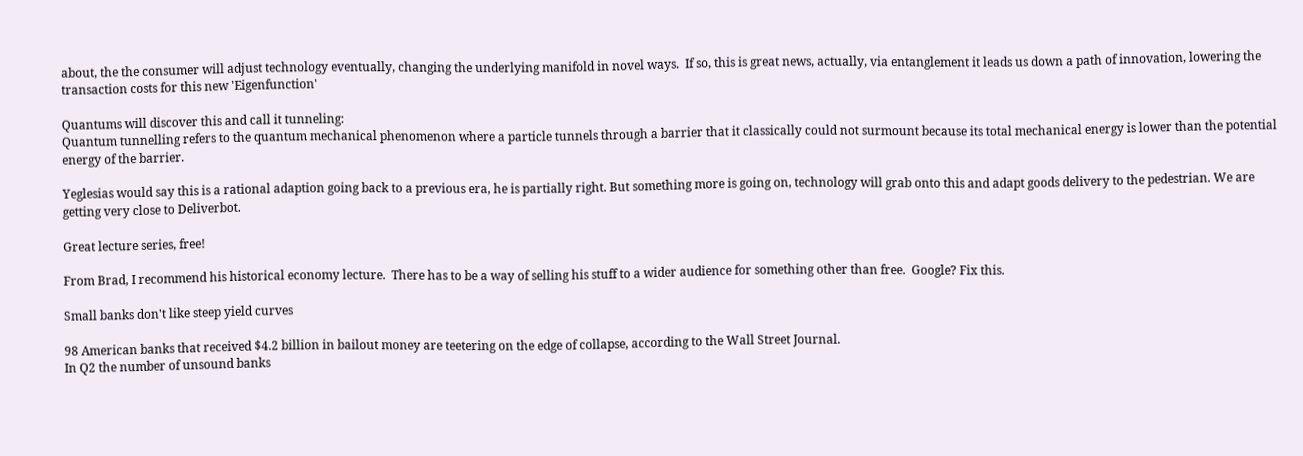about, the the consumer will adjust technology eventually, changing the underlying manifold in novel ways.  If so, this is great news, actually, via entanglement it leads us down a path of innovation, lowering the transaction costs for this new 'Eigenfunction'

Quantums will discover this and call it tunneling:
Quantum tunnelling refers to the quantum mechanical phenomenon where a particle tunnels through a barrier that it classically could not surmount because its total mechanical energy is lower than the potential energy of the barrier.

Yeglesias would say this is a rational adaption going back to a previous era, he is partially right. But something more is going on, technology will grab onto this and adapt goods delivery to the pedestrian. We are getting very close to Deliverbot.

Great lecture series, free!

From Brad, I recommend his historical economy lecture.  There has to be a way of selling his stuff to a wider audience for something other than free.  Google? Fix this.

Small banks don't like steep yield curves

98 American banks that received $4.2 billion in bailout money are teetering on the edge of collapse, according to the Wall Street Journal.
In Q2 the number of unsound banks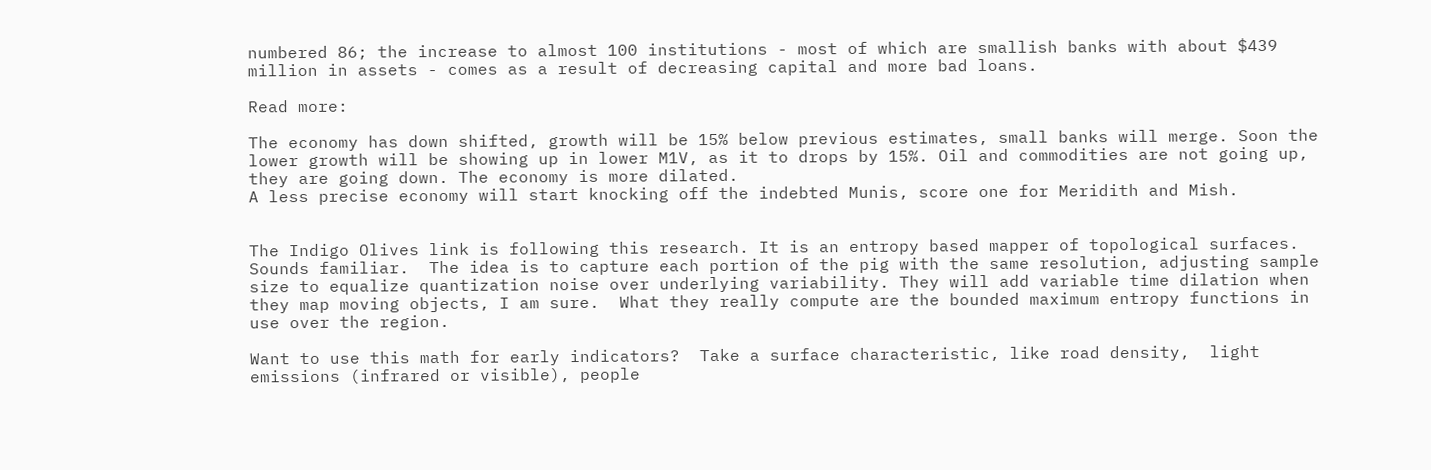numbered 86; the increase to almost 100 institutions - most of which are smallish banks with about $439 million in assets - comes as a result of decreasing capital and more bad loans.

Read more:

The economy has down shifted, growth will be 15% below previous estimates, small banks will merge. Soon the lower growth will be showing up in lower M1V, as it to drops by 15%. Oil and commodities are not going up, they are going down. The economy is more dilated.
A less precise economy will start knocking off the indebted Munis, score one for Meridith and Mish.


The Indigo Olives link is following this research. It is an entropy based mapper of topological surfaces. Sounds familiar.  The idea is to capture each portion of the pig with the same resolution, adjusting sample size to equalize quantization noise over underlying variability. They will add variable time dilation when they map moving objects, I am sure.  What they really compute are the bounded maximum entropy functions in use over the region.

Want to use this math for early indicators?  Take a surface characteristic, like road density,  light emissions (infrared or visible), people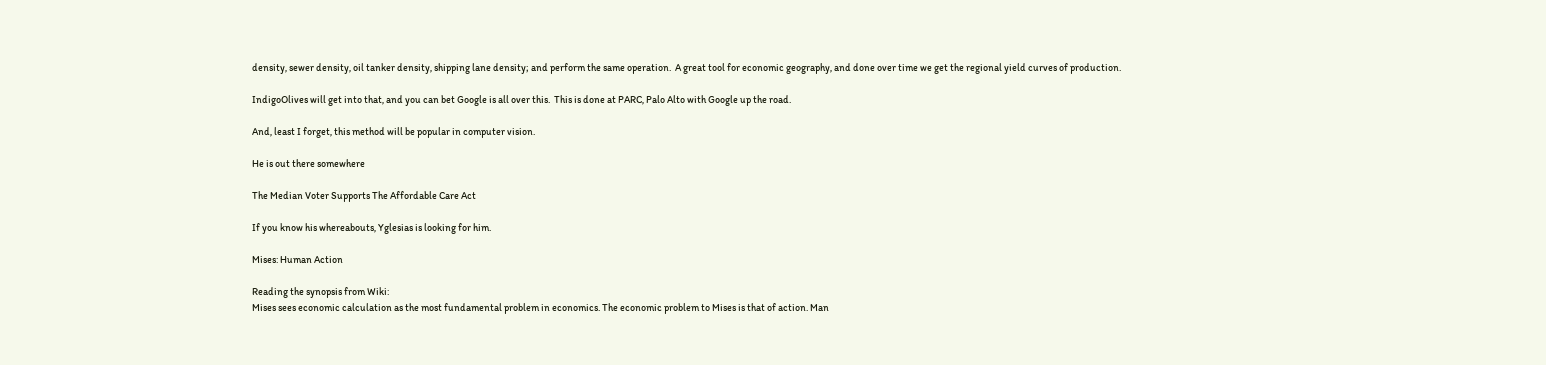density, sewer density, oil tanker density, shipping lane density; and perform the same operation.  A great tool for economic geography, and done over time we get the regional yield curves of production.

IndigoOlives will get into that, and you can bet Google is all over this.  This is done at PARC, Palo Alto with Google up the road.

And, least I forget, this method will be popular in computer vision.

He is out there somewhere

The Median Voter Supports The Affordable Care Act

If you know his whereabouts, Yglesias is looking for him.

Mises: Human Action

Reading the synopsis from Wiki:
Mises sees economic calculation as the most fundamental problem in economics. The economic problem to Mises is that of action. Man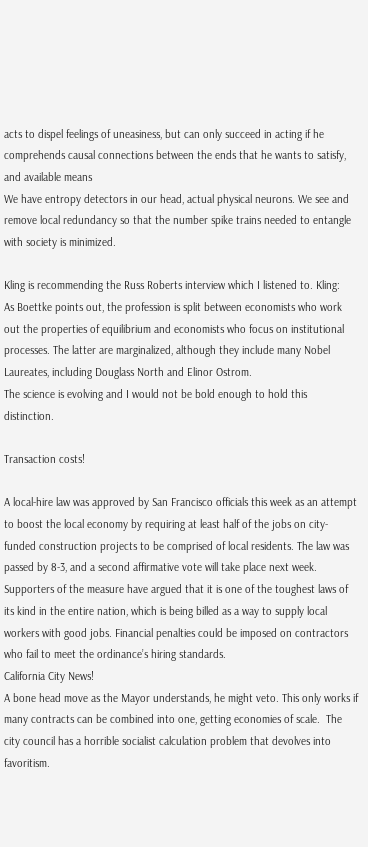acts to dispel feelings of uneasiness, but can only succeed in acting if he comprehends causal connections between the ends that he wants to satisfy, and available means
We have entropy detectors in our head, actual physical neurons. We see and remove local redundancy so that the number spike trains needed to entangle with society is minimized.

Kling is recommending the Russ Roberts interview which I listened to. Kling:
As Boettke points out, the profession is split between economists who work out the properties of equilibrium and economists who focus on institutional processes. The latter are marginalized, although they include many Nobel Laureates, including Douglass North and Elinor Ostrom.
The science is evolving and I would not be bold enough to hold this distinction.

Transaction costs!

A local-hire law was approved by San Francisco officials this week as an attempt to boost the local economy by requiring at least half of the jobs on city-funded construction projects to be comprised of local residents. The law was passed by 8-3, and a second affirmative vote will take place next week. Supporters of the measure have argued that it is one of the toughest laws of its kind in the entire nation, which is being billed as a way to supply local workers with good jobs. Financial penalties could be imposed on contractors who fail to meet the ordinance’s hiring standards.
California City News!
A bone head move as the Mayor understands, he might veto. This only works if many contracts can be combined into one, getting economies of scale.  The city council has a horrible socialist calculation problem that devolves into favoritism.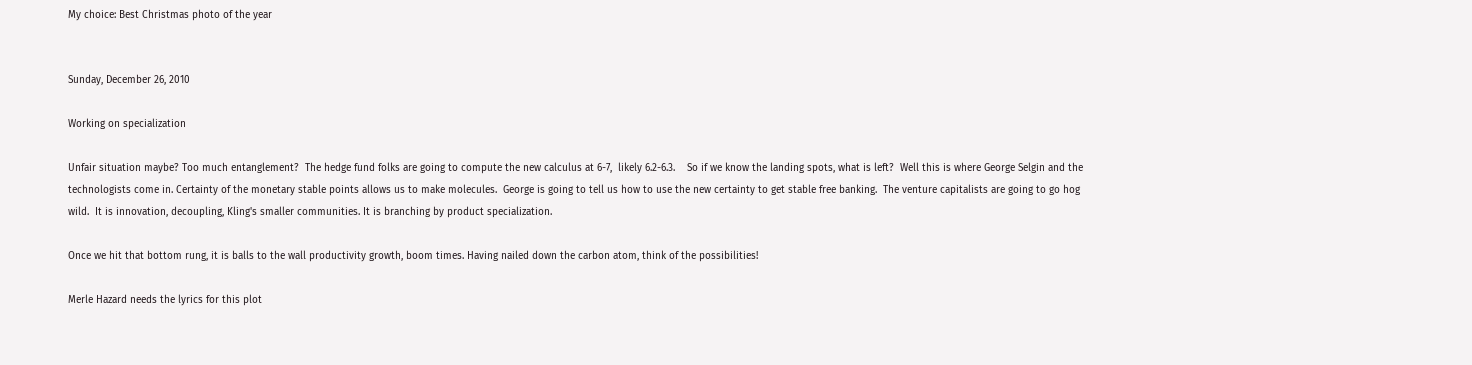My choice: Best Christmas photo of the year


Sunday, December 26, 2010

Working on specialization

Unfair situation maybe? Too much entanglement?  The hedge fund folks are going to compute the new calculus at 6-7,  likely 6.2-6.3.    So if we know the landing spots, what is left?  Well this is where George Selgin and the technologists come in. Certainty of the monetary stable points allows us to make molecules.  George is going to tell us how to use the new certainty to get stable free banking.  The venture capitalists are going to go hog wild.  It is innovation, decoupling, Kling's smaller communities. It is branching by product specialization.

Once we hit that bottom rung, it is balls to the wall productivity growth, boom times. Having nailed down the carbon atom, think of the possibilities!

Merle Hazard needs the lyrics for this plot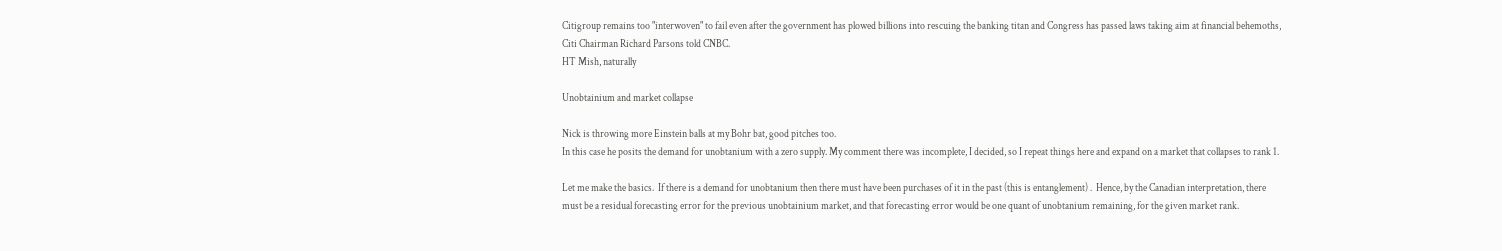Citigroup remains too "interwoven" to fail even after the government has plowed billions into rescuing the banking titan and Congress has passed laws taking aim at financial behemoths, Citi Chairman Richard Parsons told CNBC.
HT Mish, naturally

Unobtainium and market collapse

Nick is throwing more Einstein balls at my Bohr bat, good pitches too.
In this case he posits the demand for unobtanium with a zero supply. My comment there was incomplete, I decided, so I repeat things here and expand on a market that collapses to rank 1.

Let me make the basics.  If there is a demand for unobtanium then there must have been purchases of it in the past (this is entanglement) .  Hence, by the Canadian interpretation, there must be a residual forecasting error for the previous unobtainium market, and that forecasting error would be one quant of unobtanium remaining, for the given market rank.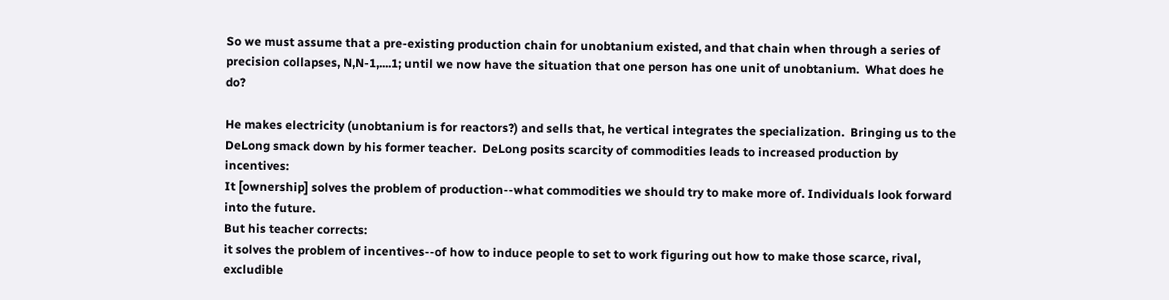So we must assume that a pre-existing production chain for unobtanium existed, and that chain when through a series of precision collapses, N,N-1,....1; until we now have the situation that one person has one unit of unobtanium.  What does he do?

He makes electricity (unobtanium is for reactors?) and sells that, he vertical integrates the specialization.  Bringing us to the DeLong smack down by his former teacher.  DeLong posits scarcity of commodities leads to increased production by incentives:
It [ownership] solves the problem of production--what commodities we should try to make more of. Individuals look forward into the future.
But his teacher corrects:
it solves the problem of incentives--of how to induce people to set to work figuring out how to make those scarce, rival, excludible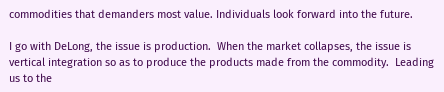commodities that demanders most value. Individuals look forward into the future.

I go with DeLong, the issue is production.  When the market collapses, the issue is vertical integration so as to produce the products made from the commodity.  Leading us to the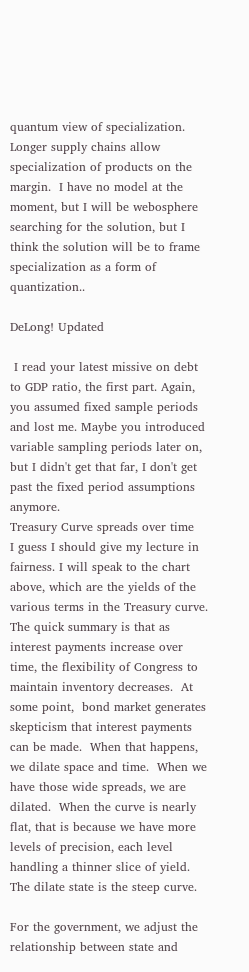quantum view of specialization.  Longer supply chains allow specialization of products on the margin.  I have no model at the moment, but I will be webosphere searching for the solution, but I think the solution will be to frame specialization as a form of quantization..

DeLong! Updated

 I read your latest missive on debt to GDP ratio, the first part. Again, you assumed fixed sample periods and lost me. Maybe you introduced variable sampling periods later on, but I didn't get that far, I don't get past the fixed period assumptions anymore.
Treasury Curve spreads over time
I guess I should give my lecture in fairness. I will speak to the chart above, which are the yields of the various terms in the Treasury curve.  The quick summary is that as interest payments increase over time, the flexibility of Congress to maintain inventory decreases.  At some point,  bond market generates skepticism that interest payments can be made.  When that happens, we dilate space and time.  When we have those wide spreads, we are dilated.  When the curve is nearly flat, that is because we have more levels of precision, each level handling a thinner slice of yield. The dilate state is the steep curve.

For the government, we adjust the relationship between state and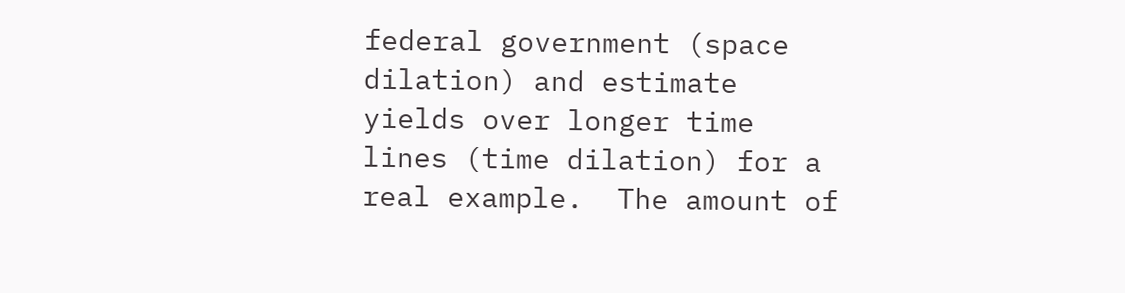federal government (space dilation) and estimate yields over longer time lines (time dilation) for a real example.  The amount of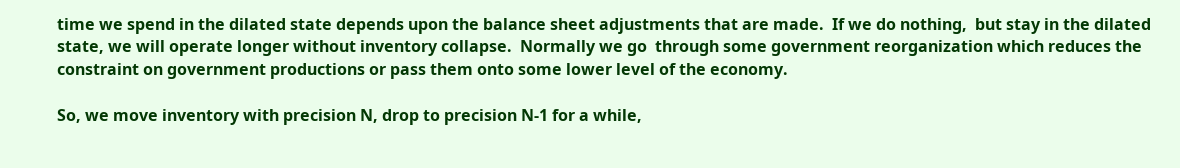time we spend in the dilated state depends upon the balance sheet adjustments that are made.  If we do nothing,  but stay in the dilated state, we will operate longer without inventory collapse.  Normally we go  through some government reorganization which reduces the constraint on government productions or pass them onto some lower level of the economy.

So, we move inventory with precision N, drop to precision N-1 for a while,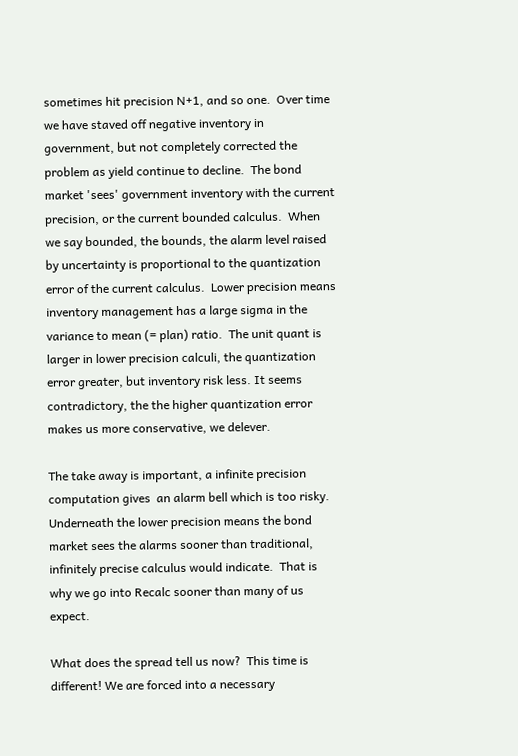sometimes hit precision N+1, and so one.  Over time we have staved off negative inventory in government, but not completely corrected the problem as yield continue to decline.  The bond market 'sees' government inventory with the current precision, or the current bounded calculus.  When we say bounded, the bounds, the alarm level raised by uncertainty is proportional to the quantization error of the current calculus.  Lower precision means inventory management has a large sigma in the variance to mean (= plan) ratio.  The unit quant is larger in lower precision calculi, the quantization error greater, but inventory risk less. It seems contradictory, the the higher quantization error makes us more conservative, we delever.

The take away is important, a infinite precision computation gives  an alarm bell which is too risky.  Underneath the lower precision means the bond market sees the alarms sooner than traditional, infinitely precise calculus would indicate.  That is why we go into Recalc sooner than many of us expect.

What does the spread tell us now?  This time is different! We are forced into a necessary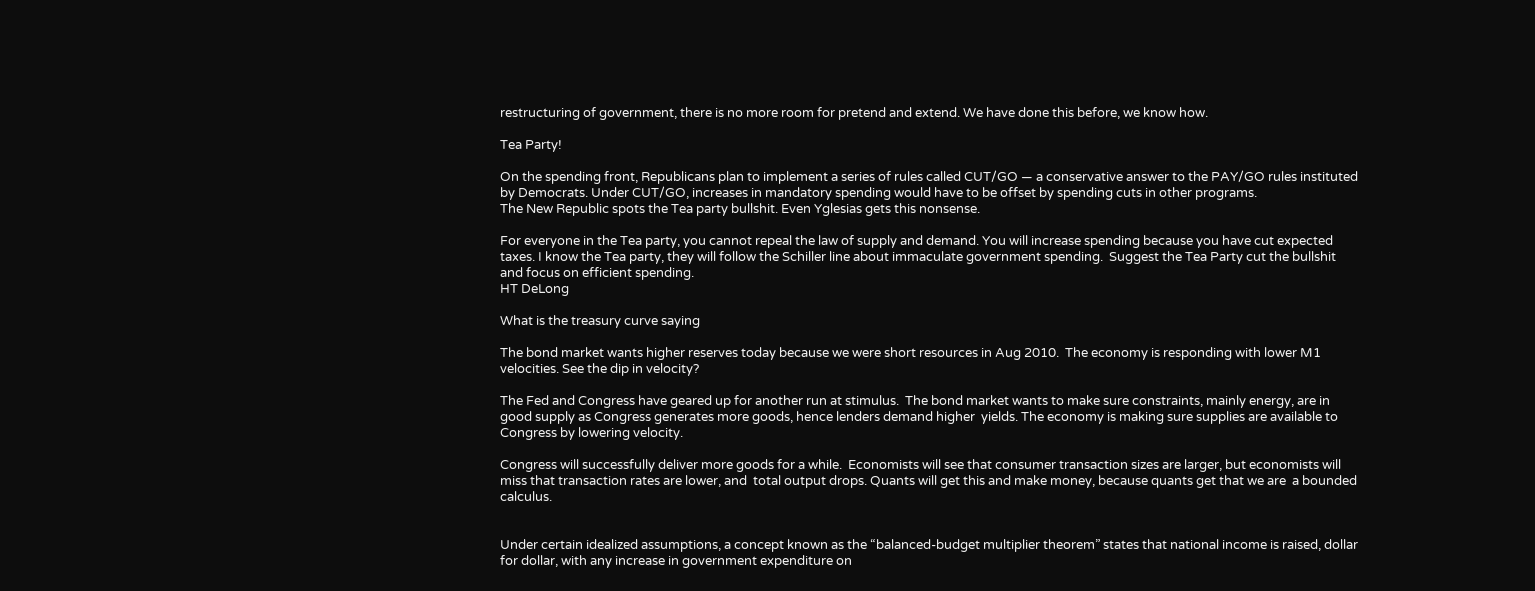restructuring of government, there is no more room for pretend and extend. We have done this before, we know how.

Tea Party!

On the spending front, Republicans plan to implement a series of rules called CUT/GO — a conservative answer to the PAY/GO rules instituted by Democrats. Under CUT/GO, increases in mandatory spending would have to be offset by spending cuts in other programs.
The New Republic spots the Tea party bullshit. Even Yglesias gets this nonsense.

For everyone in the Tea party, you cannot repeal the law of supply and demand. You will increase spending because you have cut expected taxes. I know the Tea party, they will follow the Schiller line about immaculate government spending.  Suggest the Tea Party cut the bullshit and focus on efficient spending.
HT DeLong

What is the treasury curve saying

The bond market wants higher reserves today because we were short resources in Aug 2010.  The economy is responding with lower M1 velocities. See the dip in velocity?

The Fed and Congress have geared up for another run at stimulus.  The bond market wants to make sure constraints, mainly energy, are in good supply as Congress generates more goods, hence lenders demand higher  yields. The economy is making sure supplies are available to Congress by lowering velocity.

Congress will successfully deliver more goods for a while.  Economists will see that consumer transaction sizes are larger, but economists will miss that transaction rates are lower, and  total output drops. Quants will get this and make money, because quants get that we are  a bounded calculus.


Under certain idealized assumptions, a concept known as the “balanced-budget multiplier theorem” states that national income is raised, dollar for dollar, with any increase in government expenditure on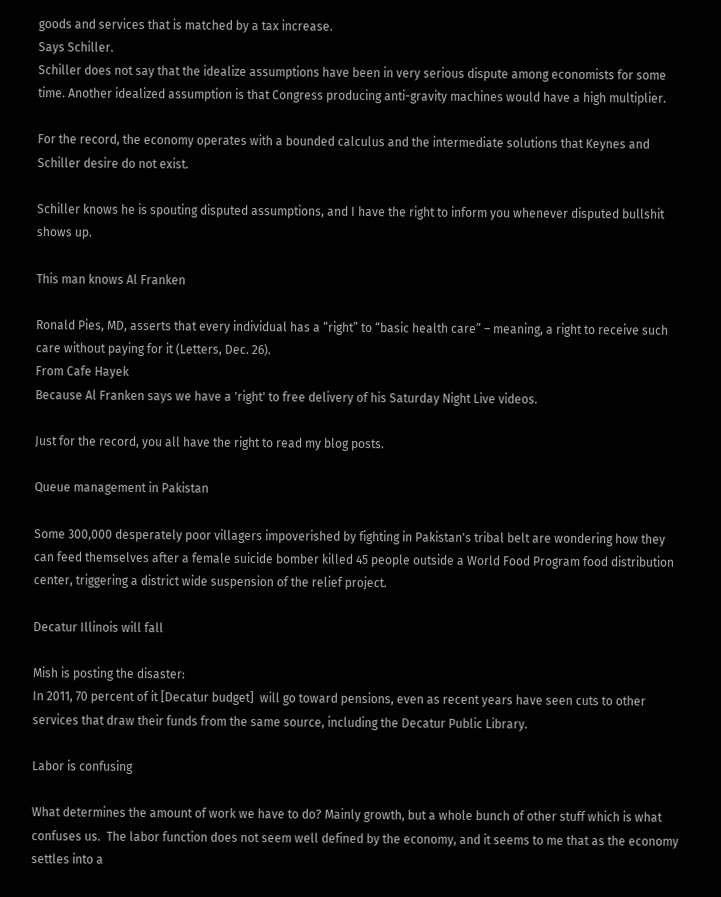goods and services that is matched by a tax increase.
Says Schiller.
Schiller does not say that the idealize assumptions have been in very serious dispute among economists for some time. Another idealized assumption is that Congress producing anti-gravity machines would have a high multiplier.

For the record, the economy operates with a bounded calculus and the intermediate solutions that Keynes and Schiller desire do not exist.

Schiller knows he is spouting disputed assumptions, and I have the right to inform you whenever disputed bullshit shows up.

This man knows Al Franken

Ronald Pies, MD, asserts that every individual has a “right” to “basic health care” – meaning, a right to receive such care without paying for it (Letters, Dec. 26).
From Cafe Hayek
Because Al Franken says we have a 'right' to free delivery of his Saturday Night Live videos.

Just for the record, you all have the right to read my blog posts.

Queue management in Pakistan

Some 300,000 desperately poor villagers impoverished by fighting in Pakistan's tribal belt are wondering how they can feed themselves after a female suicide bomber killed 45 people outside a World Food Program food distribution center, triggering a district wide suspension of the relief project.

Decatur Illinois will fall

Mish is posting the disaster:
In 2011, 70 percent of it [Decatur budget]  will go toward pensions, even as recent years have seen cuts to other services that draw their funds from the same source, including the Decatur Public Library.

Labor is confusing

What determines the amount of work we have to do? Mainly growth, but a whole bunch of other stuff which is what confuses us.  The labor function does not seem well defined by the economy, and it seems to me that as the economy settles into a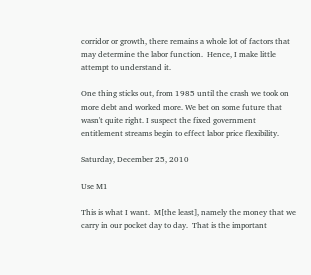corridor or growth, there remains a whole lot of factors that may determine the labor function.  Hence, I make little attempt to understand it.

One thing sticks out, from 1985 until the crash we took on more debt and worked more. We bet on some future that wasn't quite right. I suspect the fixed government entitlement streams begin to effect labor price flexibility.

Saturday, December 25, 2010

Use M1

This is what I want.  M[the least], namely the money that we carry in our pocket day to day.  That is the important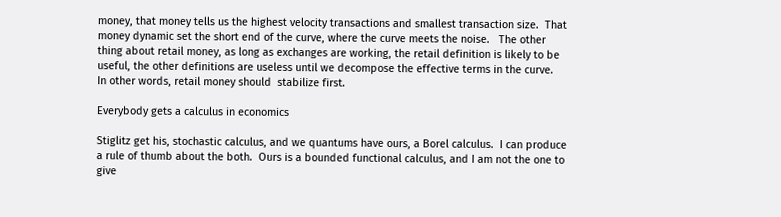money, that money tells us the highest velocity transactions and smallest transaction size.  That money dynamic set the short end of the curve, where the curve meets the noise.   The other thing about retail money, as long as exchanges are working, the retail definition is likely to be useful, the other definitions are useless until we decompose the effective terms in the curve.  In other words, retail money should  stabilize first.

Everybody gets a calculus in economics

Stiglitz get his, stochastic calculus, and we quantums have ours, a Borel calculus.  I can produce a rule of thumb about the both.  Ours is a bounded functional calculus, and I am not the one to give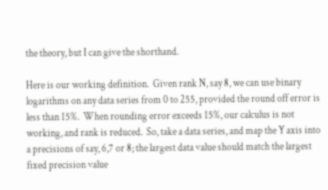the theory, but I can give the shorthand.

Here is our working definition.  Given rank N, say 8, we can use binary logarithms on any data series from 0 to 255, provided the round off error is less than 15%.  When rounding error exceeds 15%, our calculus is not working, and rank is reduced.  So, take a data series, and map the Y axis into a precisions of say, 6,7 or 8; the largest data value should match the largest fixed precision value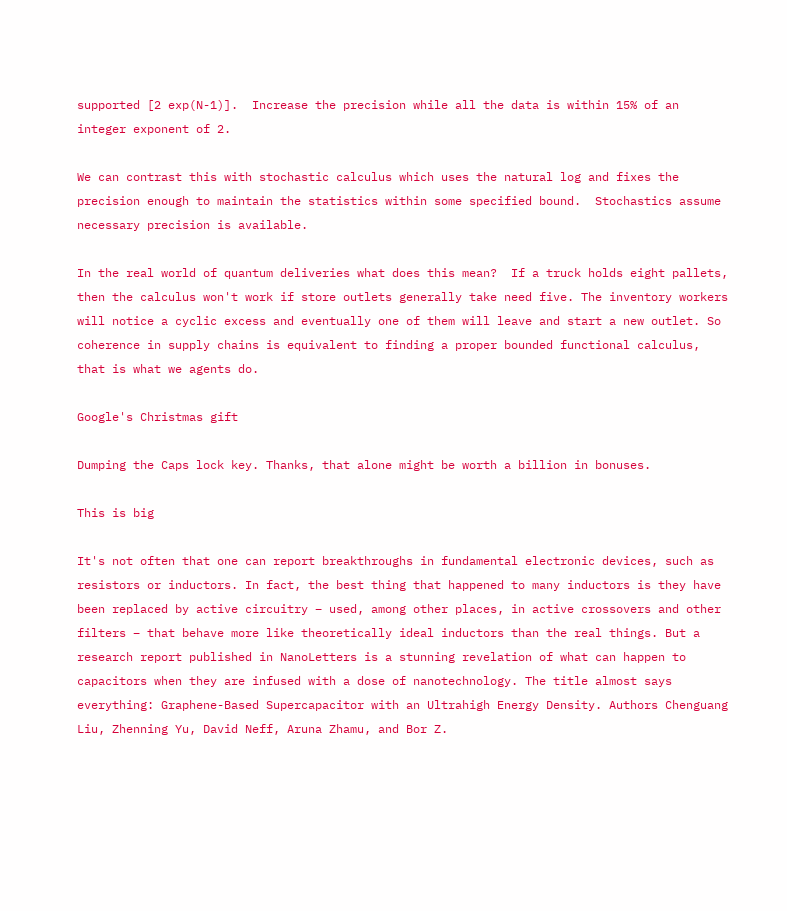supported [2 exp(N-1)].  Increase the precision while all the data is within 15% of an integer exponent of 2.

We can contrast this with stochastic calculus which uses the natural log and fixes the precision enough to maintain the statistics within some specified bound.  Stochastics assume necessary precision is available.

In the real world of quantum deliveries what does this mean?  If a truck holds eight pallets, then the calculus won't work if store outlets generally take need five. The inventory workers will notice a cyclic excess and eventually one of them will leave and start a new outlet. So coherence in supply chains is equivalent to finding a proper bounded functional calculus, that is what we agents do.

Google's Christmas gift

Dumping the Caps lock key. Thanks, that alone might be worth a billion in bonuses.

This is big

It's not often that one can report breakthroughs in fundamental electronic devices, such as resistors or inductors. In fact, the best thing that happened to many inductors is they have been replaced by active circuitry – used, among other places, in active crossovers and other filters – that behave more like theoretically ideal inductors than the real things. But a research report published in NanoLetters is a stunning revelation of what can happen to capacitors when they are infused with a dose of nanotechnology. The title almost says everything: Graphene-Based Supercapacitor with an Ultrahigh Energy Density. Authors Chenguang Liu, Zhenning Yu, David Neff, Aruna Zhamu, and Bor Z.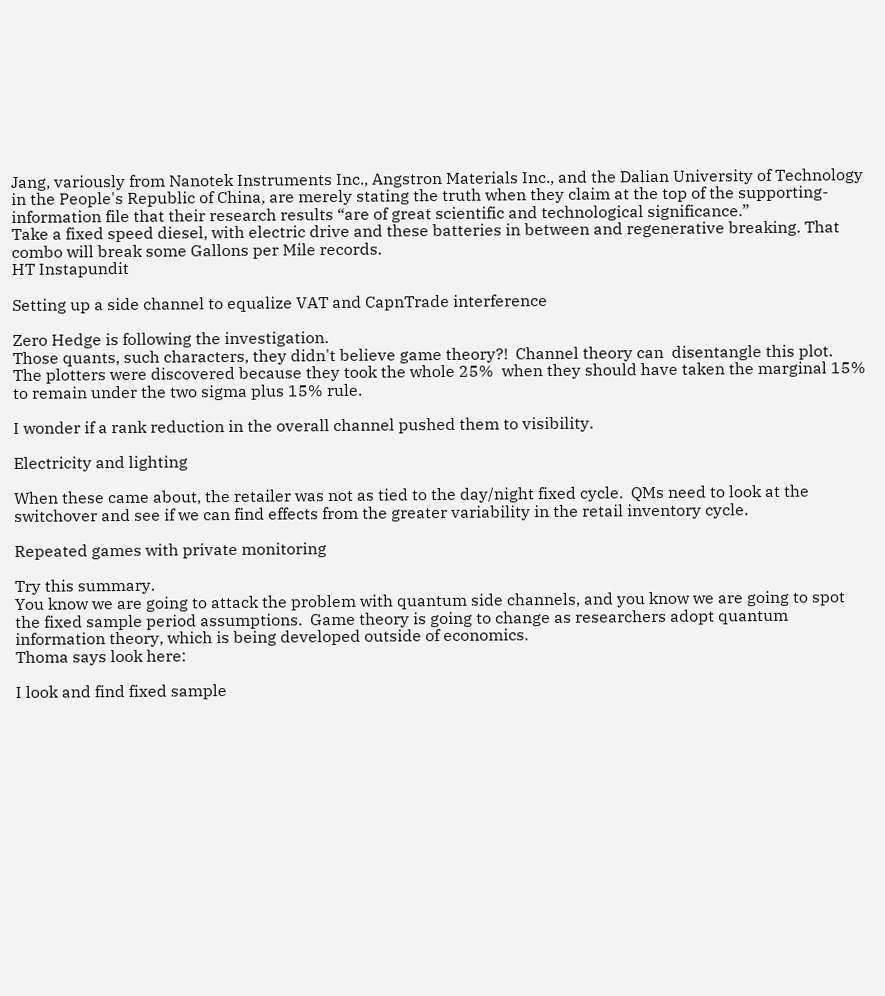Jang, variously from Nanotek Instruments Inc., Angstron Materials Inc., and the Dalian University of Technology in the People's Republic of China, are merely stating the truth when they claim at the top of the supporting-information file that their research results “are of great scientific and technological significance.”
Take a fixed speed diesel, with electric drive and these batteries in between and regenerative breaking. That combo will break some Gallons per Mile records.
HT Instapundit

Setting up a side channel to equalize VAT and CapnTrade interference

Zero Hedge is following the investigation.
Those quants, such characters, they didn't believe game theory?!  Channel theory can  disentangle this plot.  The plotters were discovered because they took the whole 25%  when they should have taken the marginal 15% to remain under the two sigma plus 15% rule.

I wonder if a rank reduction in the overall channel pushed them to visibility.

Electricity and lighting

When these came about, the retailer was not as tied to the day/night fixed cycle.  QMs need to look at the switchover and see if we can find effects from the greater variability in the retail inventory cycle.

Repeated games with private monitoring

Try this summary.
You know we are going to attack the problem with quantum side channels, and you know we are going to spot the fixed sample period assumptions.  Game theory is going to change as researchers adopt quantum information theory, which is being developed outside of economics.
Thoma says look here:

I look and find fixed sample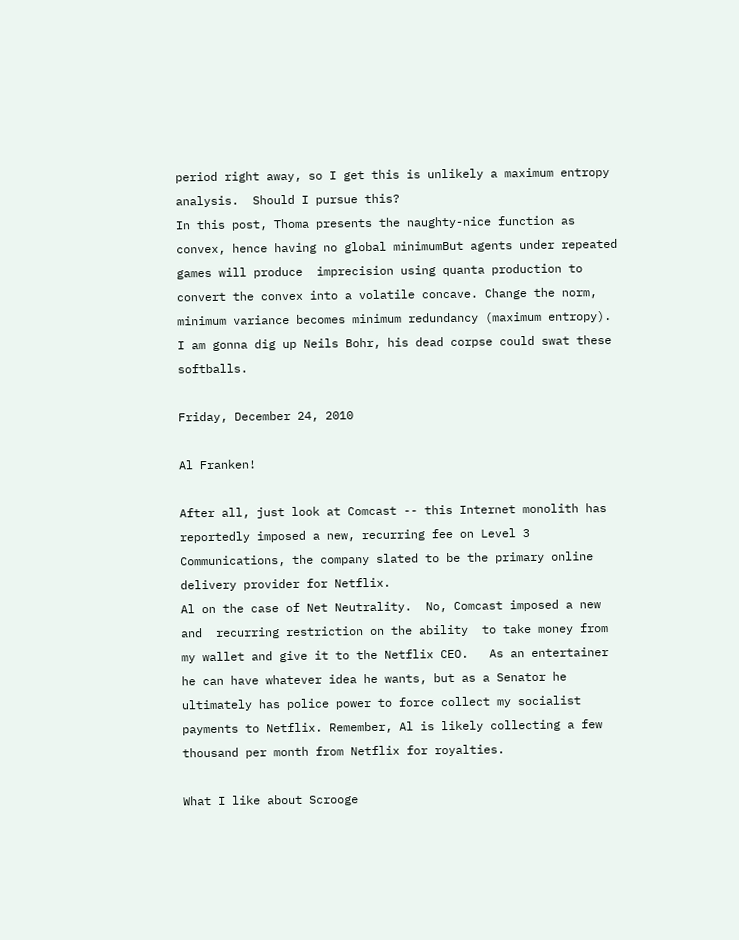period right away, so I get this is unlikely a maximum entropy analysis.  Should I pursue this?
In this post, Thoma presents the naughty-nice function as convex, hence having no global minimumBut agents under repeated games will produce  imprecision using quanta production to convert the convex into a volatile concave. Change the norm, minimum variance becomes minimum redundancy (maximum entropy).
I am gonna dig up Neils Bohr, his dead corpse could swat these softballs.

Friday, December 24, 2010

Al Franken!

After all, just look at Comcast -- this Internet monolith has reportedly imposed a new, recurring fee on Level 3 Communications, the company slated to be the primary online delivery provider for Netflix.
Al on the case of Net Neutrality.  No, Comcast imposed a new and  recurring restriction on the ability  to take money from my wallet and give it to the Netflix CEO.   As an entertainer he can have whatever idea he wants, but as a Senator he ultimately has police power to force collect my socialist payments to Netflix. Remember, Al is likely collecting a few thousand per month from Netflix for royalties.

What I like about Scrooge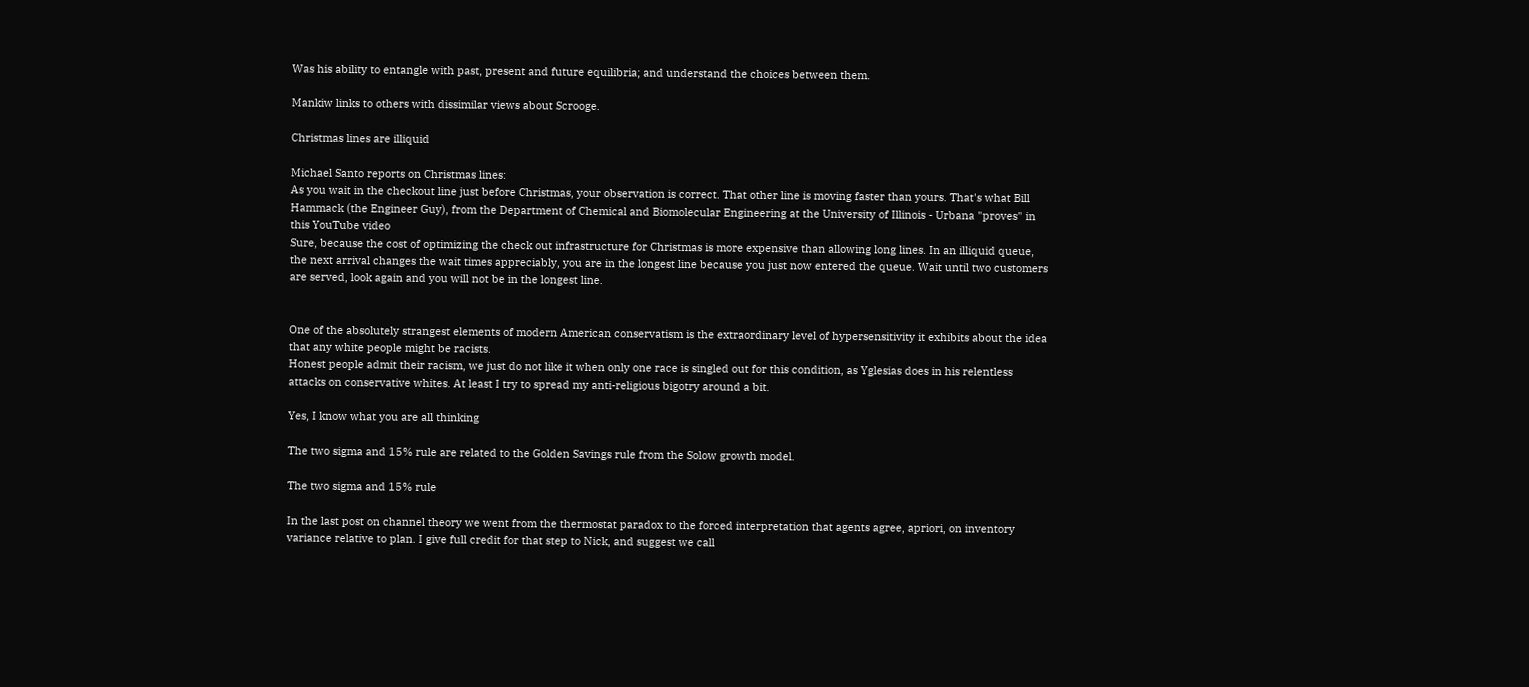Was his ability to entangle with past, present and future equilibria; and understand the choices between them.

Mankiw links to others with dissimilar views about Scrooge.

Christmas lines are illiquid

Michael Santo reports on Christmas lines:
As you wait in the checkout line just before Christmas, your observation is correct. That other line is moving faster than yours. That's what Bill Hammack (the Engineer Guy), from the Department of Chemical and Biomolecular Engineering at the University of Illinois - Urbana "proves" in this YouTube video
Sure, because the cost of optimizing the check out infrastructure for Christmas is more expensive than allowing long lines. In an illiquid queue, the next arrival changes the wait times appreciably, you are in the longest line because you just now entered the queue. Wait until two customers are served, look again and you will not be in the longest line.


One of the absolutely strangest elements of modern American conservatism is the extraordinary level of hypersensitivity it exhibits about the idea that any white people might be racists.
Honest people admit their racism, we just do not like it when only one race is singled out for this condition, as Yglesias does in his relentless attacks on conservative whites. At least I try to spread my anti-religious bigotry around a bit.

Yes, I know what you are all thinking

The two sigma and 15% rule are related to the Golden Savings rule from the Solow growth model.

The two sigma and 15% rule

In the last post on channel theory we went from the thermostat paradox to the forced interpretation that agents agree, apriori, on inventory variance relative to plan. I give full credit for that step to Nick, and suggest we call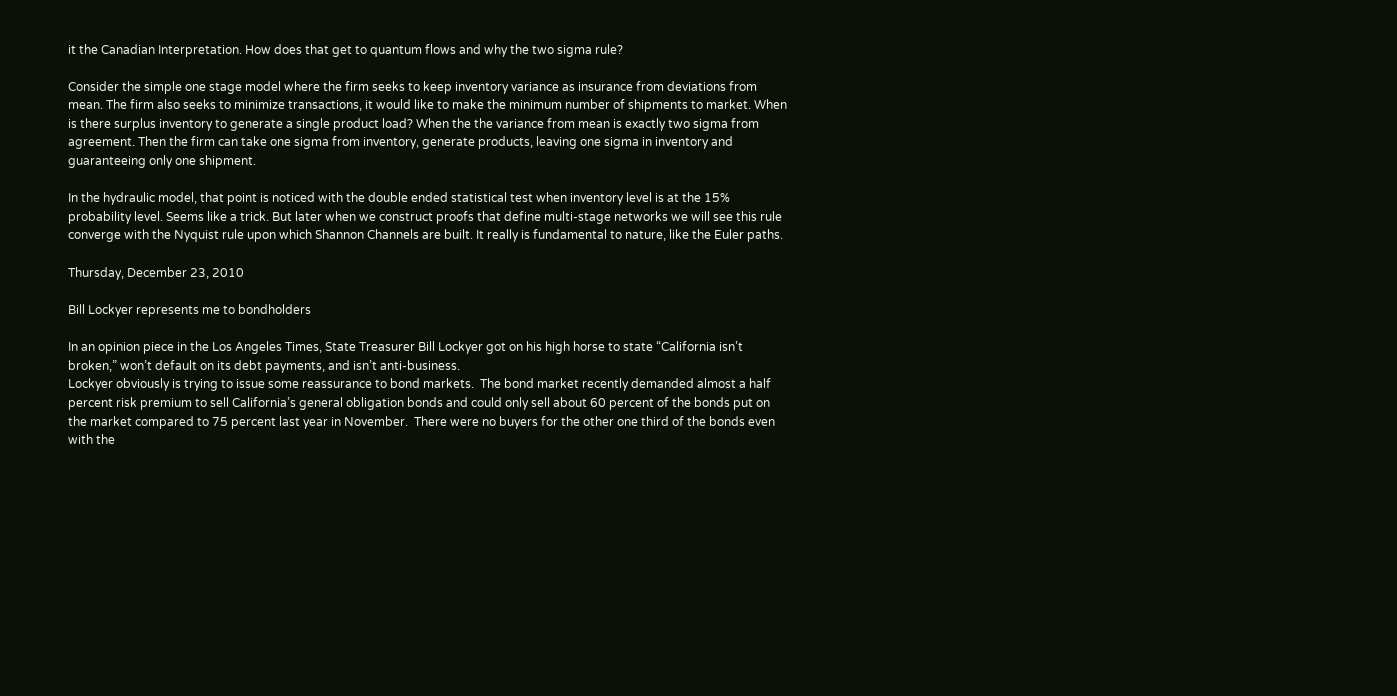it the Canadian Interpretation. How does that get to quantum flows and why the two sigma rule?

Consider the simple one stage model where the firm seeks to keep inventory variance as insurance from deviations from mean. The firm also seeks to minimize transactions, it would like to make the minimum number of shipments to market. When is there surplus inventory to generate a single product load? When the the variance from mean is exactly two sigma from agreement. Then the firm can take one sigma from inventory, generate products, leaving one sigma in inventory and guaranteeing only one shipment.

In the hydraulic model, that point is noticed with the double ended statistical test when inventory level is at the 15% probability level. Seems like a trick. But later when we construct proofs that define multi-stage networks we will see this rule converge with the Nyquist rule upon which Shannon Channels are built. It really is fundamental to nature, like the Euler paths.

Thursday, December 23, 2010

Bill Lockyer represents me to bondholders

In an opinion piece in the Los Angeles Times, State Treasurer Bill Lockyer got on his high horse to state “California isn’t broken,” won’t default on its debt payments, and isn’t anti-business.
Lockyer obviously is trying to issue some reassurance to bond markets.  The bond market recently demanded almost a half percent risk premium to sell California’s general obligation bonds and could only sell about 60 percent of the bonds put on the market compared to 75 percent last year in November.  There were no buyers for the other one third of the bonds even with the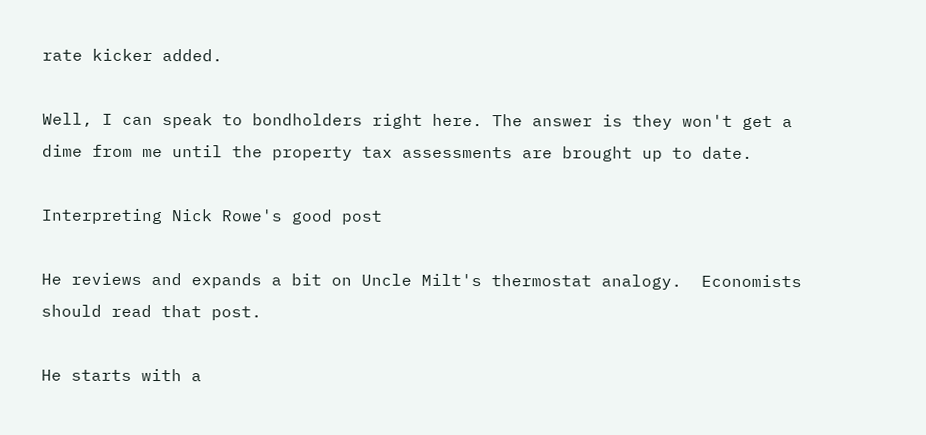rate kicker added.

Well, I can speak to bondholders right here. The answer is they won't get a dime from me until the property tax assessments are brought up to date.

Interpreting Nick Rowe's good post

He reviews and expands a bit on Uncle Milt's thermostat analogy.  Economists should read that post.

He starts with a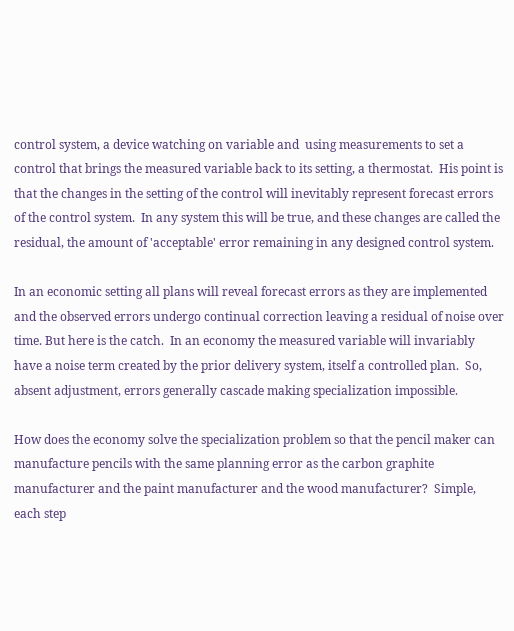control system, a device watching on variable and  using measurements to set a control that brings the measured variable back to its setting, a thermostat.  His point is that the changes in the setting of the control will inevitably represent forecast errors of the control system.  In any system this will be true, and these changes are called the residual, the amount of 'acceptable' error remaining in any designed control system.

In an economic setting all plans will reveal forecast errors as they are implemented and the observed errors undergo continual correction leaving a residual of noise over time. But here is the catch.  In an economy the measured variable will invariably have a noise term created by the prior delivery system, itself a controlled plan.  So, absent adjustment, errors generally cascade making specialization impossible.

How does the economy solve the specialization problem so that the pencil maker can manufacture pencils with the same planning error as the carbon graphite manufacturer and the paint manufacturer and the wood manufacturer?  Simple, each step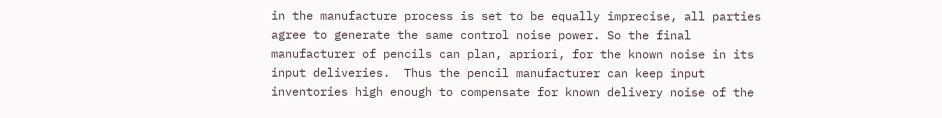in the manufacture process is set to be equally imprecise, all parties agree to generate the same control noise power. So the final manufacturer of pencils can plan, apriori, for the known noise in its input deliveries.  Thus the pencil manufacturer can keep input inventories high enough to compensate for known delivery noise of the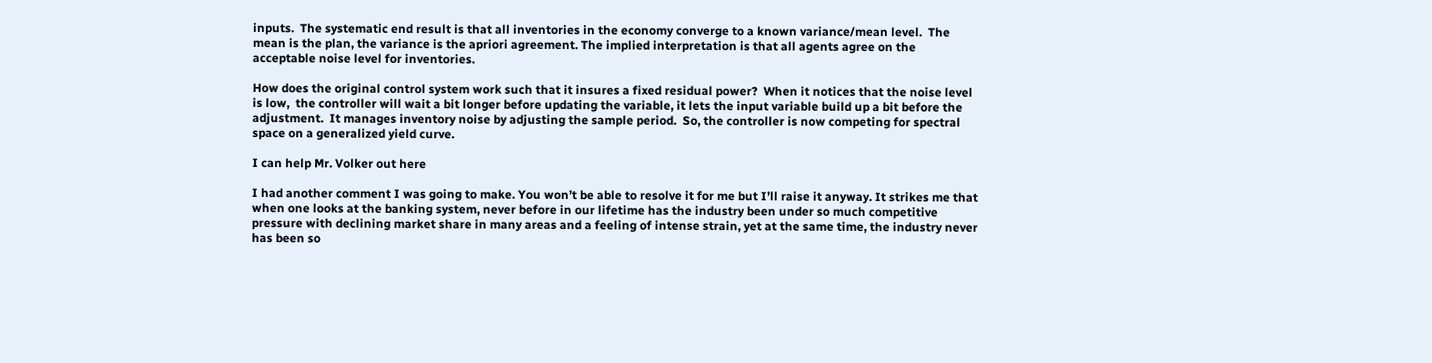inputs.  The systematic end result is that all inventories in the economy converge to a known variance/mean level.  The mean is the plan, the variance is the apriori agreement. The implied interpretation is that all agents agree on the acceptable noise level for inventories.

How does the original control system work such that it insures a fixed residual power?  When it notices that the noise level is low,  the controller will wait a bit longer before updating the variable, it lets the input variable build up a bit before the adjustment.  It manages inventory noise by adjusting the sample period.  So, the controller is now competing for spectral space on a generalized yield curve.

I can help Mr. Volker out here

I had another comment I was going to make. You won’t be able to resolve it for me but I’ll raise it anyway. It strikes me that when one looks at the banking system, never before in our lifetime has the industry been under so much competitive pressure with declining market share in many areas and a feeling of intense strain, yet at the same time, the industry never has been so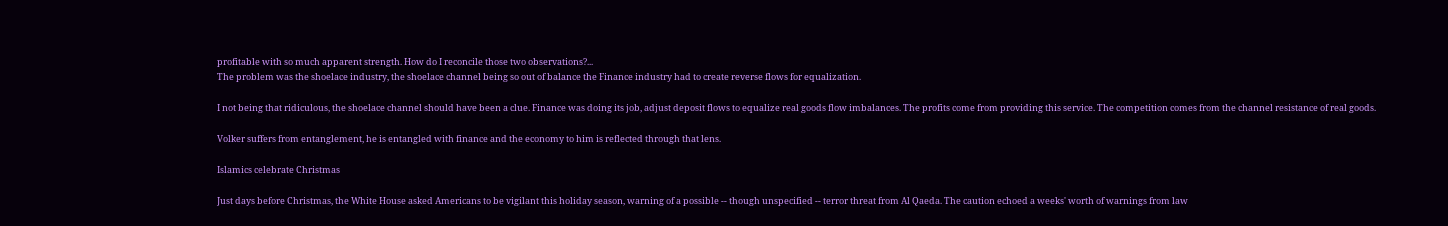profitable with so much apparent strength. How do I reconcile those two observations?...
The problem was the shoelace industry, the shoelace channel being so out of balance the Finance industry had to create reverse flows for equalization.

I not being that ridiculous, the shoelace channel should have been a clue. Finance was doing its job, adjust deposit flows to equalize real goods flow imbalances. The profits come from providing this service. The competition comes from the channel resistance of real goods.

Volker suffers from entanglement, he is entangled with finance and the economy to him is reflected through that lens.

Islamics celebrate Christmas

Just days before Christmas, the White House asked Americans to be vigilant this holiday season, warning of a possible -- though unspecified -- terror threat from Al Qaeda. The caution echoed a weeks' worth of warnings from law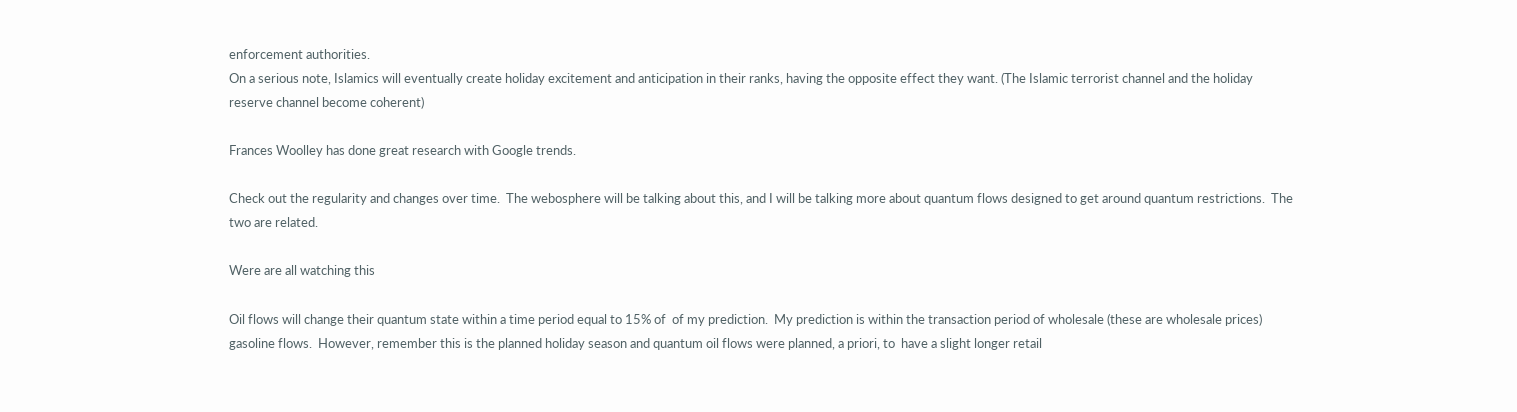enforcement authorities.
On a serious note, Islamics will eventually create holiday excitement and anticipation in their ranks, having the opposite effect they want. (The Islamic terrorist channel and the holiday reserve channel become coherent)

Frances Woolley has done great research with Google trends.

Check out the regularity and changes over time.  The webosphere will be talking about this, and I will be talking more about quantum flows designed to get around quantum restrictions.  The two are related.

Were are all watching this

Oil flows will change their quantum state within a time period equal to 15% of  of my prediction.  My prediction is within the transaction period of wholesale (these are wholesale prices)  gasoline flows.  However, remember this is the planned holiday season and quantum oil flows were planned, a priori, to  have a slight longer retail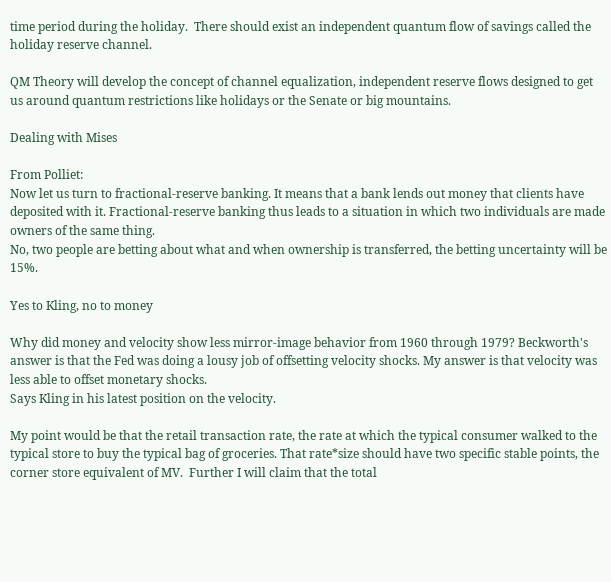time period during the holiday.  There should exist an independent quantum flow of savings called the holiday reserve channel.

QM Theory will develop the concept of channel equalization, independent reserve flows designed to get us around quantum restrictions like holidays or the Senate or big mountains.

Dealing with Mises

From Polliet:
Now let us turn to fractional-reserve banking. It means that a bank lends out money that clients have deposited with it. Fractional-reserve banking thus leads to a situation in which two individuals are made owners of the same thing.
No, two people are betting about what and when ownership is transferred, the betting uncertainty will be 15%.

Yes to Kling, no to money

Why did money and velocity show less mirror-image behavior from 1960 through 1979? Beckworth's answer is that the Fed was doing a lousy job of offsetting velocity shocks. My answer is that velocity was less able to offset monetary shocks.
Says Kling in his latest position on the velocity.

My point would be that the retail transaction rate, the rate at which the typical consumer walked to the typical store to buy the typical bag of groceries. That rate*size should have two specific stable points, the corner store equivalent of MV.  Further I will claim that the total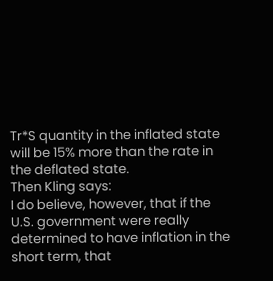Tr*S quantity in the inflated state will be 15% more than the rate in the deflated state.
Then Kling says:
I do believe, however, that if the U.S. government were really determined to have inflation in the short term, that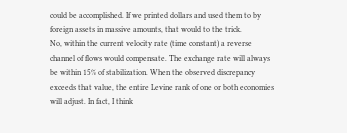could be accomplished. If we printed dollars and used them to by foreign assets in massive amounts, that would to the trick.
No, within the current velocity rate (time constant) a reverse channel of flows would compensate. The exchange rate will always be within 15% of stabilization. When the observed discrepancy exceeds that value, the entire Levine rank of one or both economies will adjust. In fact, I think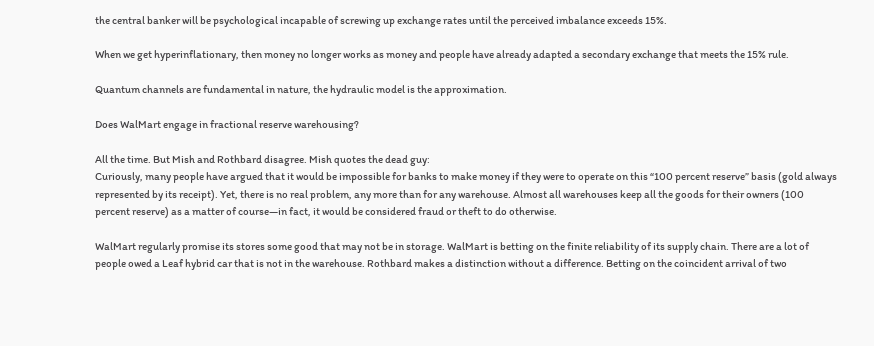the central banker will be psychological incapable of screwing up exchange rates until the perceived imbalance exceeds 15%.

When we get hyperinflationary, then money no longer works as money and people have already adapted a secondary exchange that meets the 15% rule.

Quantum channels are fundamental in nature, the hydraulic model is the approximation.

Does WalMart engage in fractional reserve warehousing?

All the time. But Mish and Rothbard disagree. Mish quotes the dead guy:
Curiously, many people have argued that it would be impossible for banks to make money if they were to operate on this “100 percent reserve” basis (gold always represented by its receipt). Yet, there is no real problem, any more than for any warehouse. Almost all warehouses keep all the goods for their owners (100 percent reserve) as a matter of course—in fact, it would be considered fraud or theft to do otherwise.

WalMart regularly promise its stores some good that may not be in storage. WalMart is betting on the finite reliability of its supply chain. There are a lot of people owed a Leaf hybrid car that is not in the warehouse. Rothbard makes a distinction without a difference. Betting on the coincident arrival of two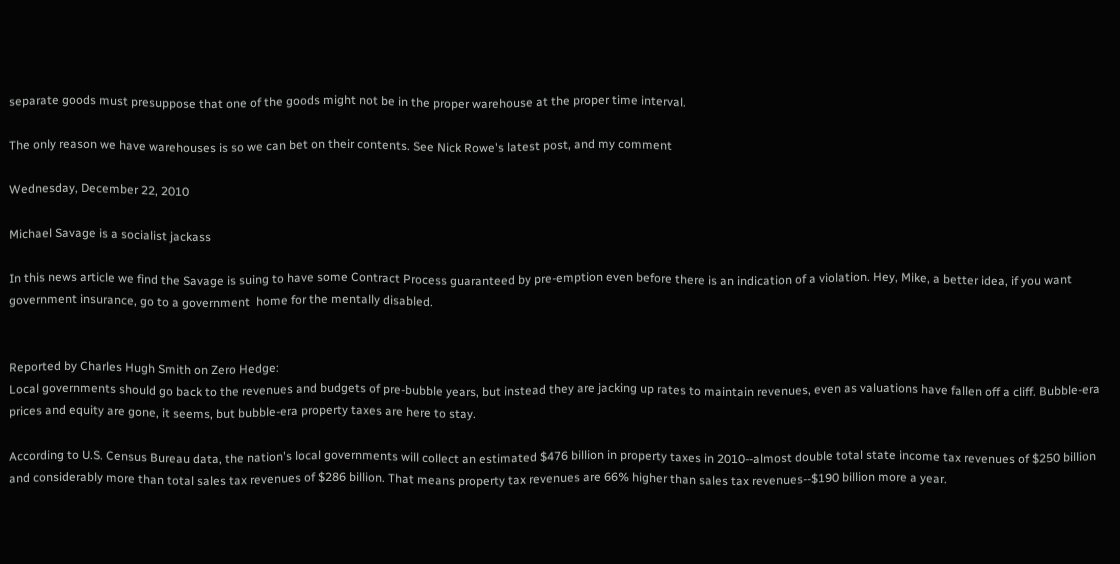separate goods must presuppose that one of the goods might not be in the proper warehouse at the proper time interval.

The only reason we have warehouses is so we can bet on their contents. See Nick Rowe's latest post, and my comment

Wednesday, December 22, 2010

Michael Savage is a socialist jackass

In this news article we find the Savage is suing to have some Contract Process guaranteed by pre-emption even before there is an indication of a violation. Hey, Mike, a better idea, if you want government insurance, go to a government  home for the mentally disabled.


Reported by Charles Hugh Smith on Zero Hedge:
Local governments should go back to the revenues and budgets of pre-bubble years, but instead they are jacking up rates to maintain revenues, even as valuations have fallen off a cliff. Bubble-era prices and equity are gone, it seems, but bubble-era property taxes are here to stay.

According to U.S. Census Bureau data, the nation's local governments will collect an estimated $476 billion in property taxes in 2010--almost double total state income tax revenues of $250 billion and considerably more than total sales tax revenues of $286 billion. That means property tax revenues are 66% higher than sales tax revenues--$190 billion more a year.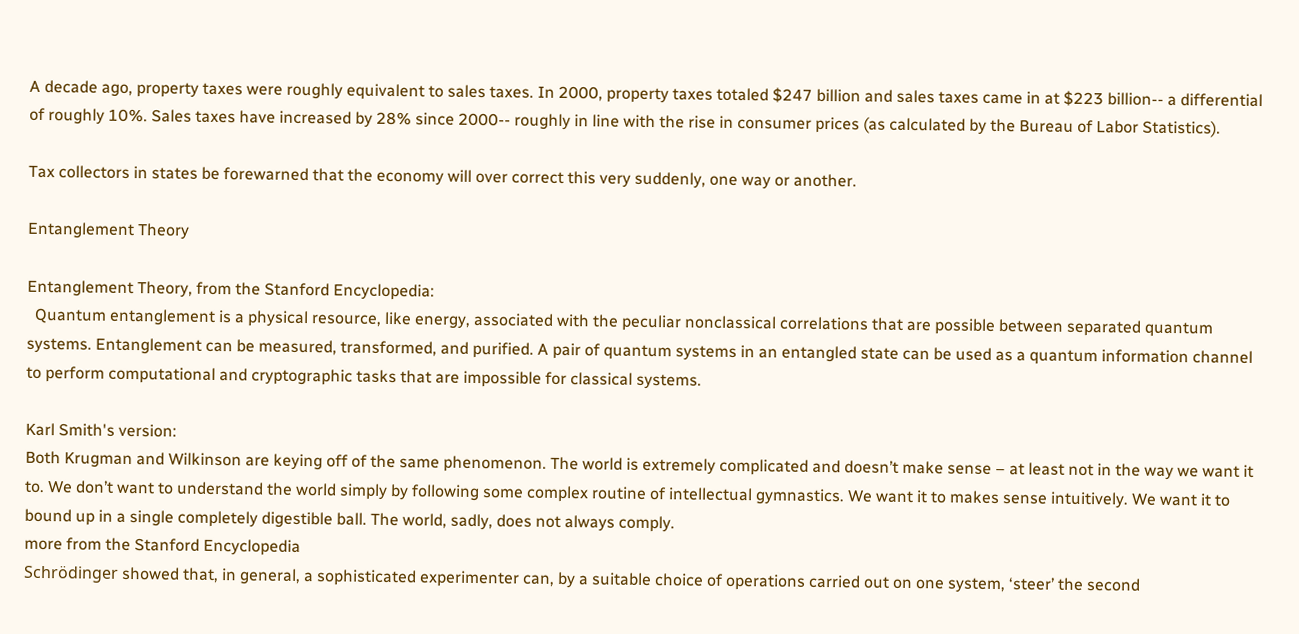A decade ago, property taxes were roughly equivalent to sales taxes. In 2000, property taxes totaled $247 billion and sales taxes came in at $223 billion-- a differential of roughly 10%. Sales taxes have increased by 28% since 2000-- roughly in line with the rise in consumer prices (as calculated by the Bureau of Labor Statistics).

Tax collectors in states be forewarned that the economy will over correct this very suddenly, one way or another.

Entanglement Theory

Entanglement Theory, from the Stanford Encyclopedia:
  Quantum entanglement is a physical resource, like energy, associated with the peculiar nonclassical correlations that are possible between separated quantum systems. Entanglement can be measured, transformed, and purified. A pair of quantum systems in an entangled state can be used as a quantum information channel to perform computational and cryptographic tasks that are impossible for classical systems.

Karl Smith's version:
Both Krugman and Wilkinson are keying off of the same phenomenon. The world is extremely complicated and doesn’t make sense – at least not in the way we want it to. We don’t want to understand the world simply by following some complex routine of intellectual gymnastics. We want it to makes sense intuitively. We want it to bound up in a single completely digestible ball. The world, sadly, does not always comply.
more from the Stanford Encyclopedia
Schrödinger showed that, in general, a sophisticated experimenter can, by a suitable choice of operations carried out on one system, ‘steer’ the second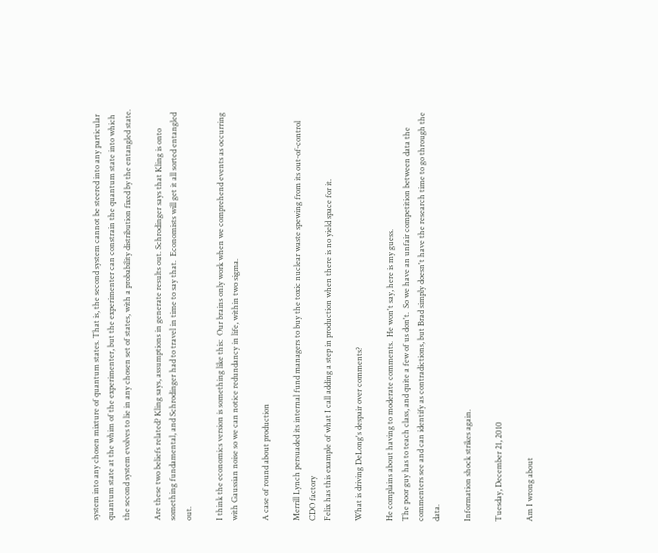system into any chosen mixture of quantum states. That is, the second system cannot be steered into any particular quantum state at the whim of the experimenter, but the experimenter can constrain the quantum state into which the second system evolves to lie in any chosen set of states, with a probability distribution fixed by the entangled state.

Are these two beliefs related? Kling says, assumptions in generate results out. Schrodinger says that Kling is onto something fundamental, and Schrodinger had to travel in time to say that.  Economists will get it all sorted entangled out.

I think the economics version is something like this:  Our brains only work when we comprehend events as occurring with Gaussian noise so we can notice redundancy in life, within two sigma.

A case of round about production

Merrill Lynch persuaded its internal fund managers to buy the toxic nuclear waste spewing from its out-of-control CDO factory
Felix has this example of what I call adding a step in production when there is no yield space for it.

What is driving DeLong's despair over comments?

He complains about having to moderate comments.  He won't say, here is my guess.
The poor guy has to teach class, and quite a few of us don't.  So we have an unfair competition between data the commenters see and can identify as contradictions, but Brad simply doesn't have the research time to go through the data.

Information shock strikes again.

Tuesday, December 21, 2010

Am I wrong about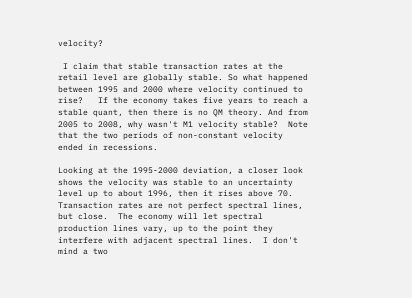velocity?

 I claim that stable transaction rates at the retail level are globally stable. So what happened between 1995 and 2000 where velocity continued to rise?   If the economy takes five years to reach a stable quant, then there is no QM theory. And from 2005 to 2008, why wasn't M1 velocity stable?  Note that the two periods of non-constant velocity ended in recessions.

Looking at the 1995-2000 deviation, a closer look shows the velocity was stable to an uncertainty level up to about 1996, then it rises above 70.  Transaction rates are not perfect spectral lines, but close.  The economy will let spectral production lines vary, up to the point they interfere with adjacent spectral lines.  I don't mind a two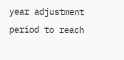year adjustment period to reach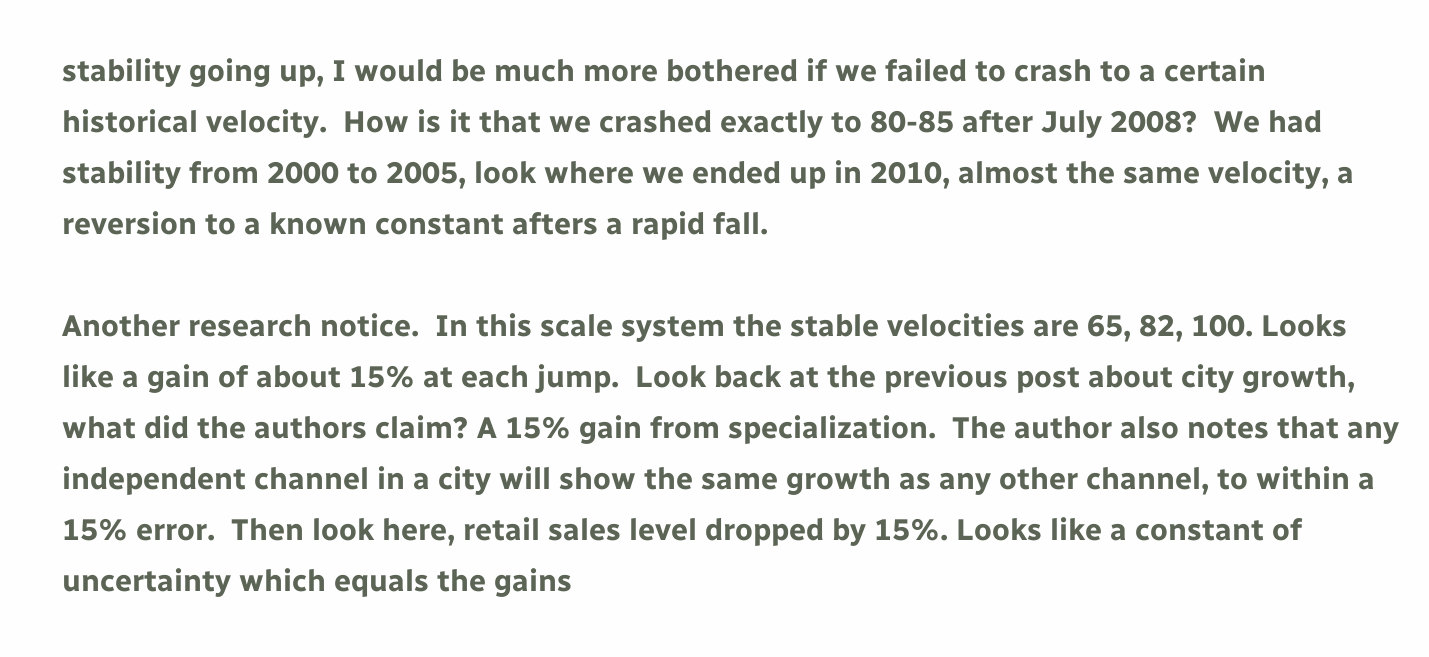stability going up, I would be much more bothered if we failed to crash to a certain historical velocity.  How is it that we crashed exactly to 80-85 after July 2008?  We had stability from 2000 to 2005, look where we ended up in 2010, almost the same velocity, a reversion to a known constant afters a rapid fall.

Another research notice.  In this scale system the stable velocities are 65, 82, 100. Looks like a gain of about 15% at each jump.  Look back at the previous post about city growth, what did the authors claim? A 15% gain from specialization.  The author also notes that any independent channel in a city will show the same growth as any other channel, to within a 15% error.  Then look here, retail sales level dropped by 15%. Looks like a constant of uncertainty which equals the gains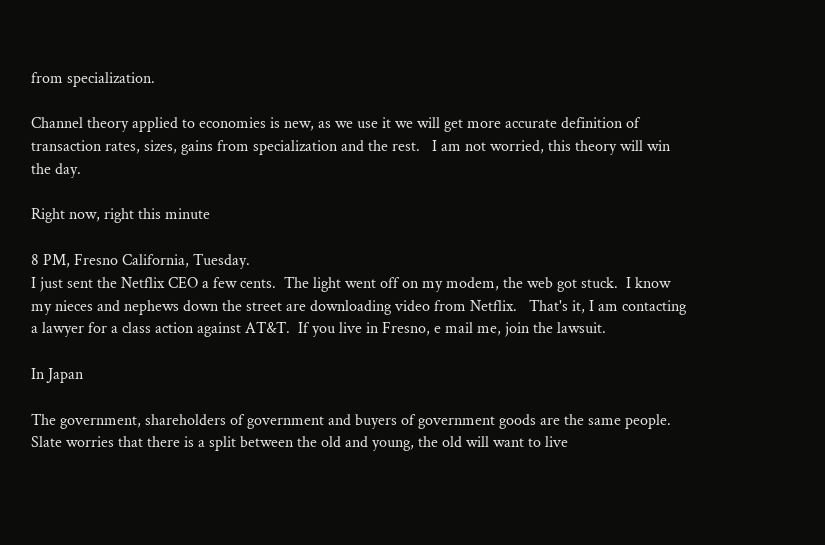from specialization.

Channel theory applied to economies is new, as we use it we will get more accurate definition of transaction rates, sizes, gains from specialization and the rest.   I am not worried, this theory will win the day.

Right now, right this minute

8 PM, Fresno California, Tuesday.
I just sent the Netflix CEO a few cents.  The light went off on my modem, the web got stuck.  I know my nieces and nephews down the street are downloading video from Netflix.   That's it, I am contacting a lawyer for a class action against AT&T.  If you live in Fresno, e mail me, join the lawsuit.

In Japan

The government, shareholders of government and buyers of government goods are the same people. Slate worries that there is a split between the old and young, the old will want to live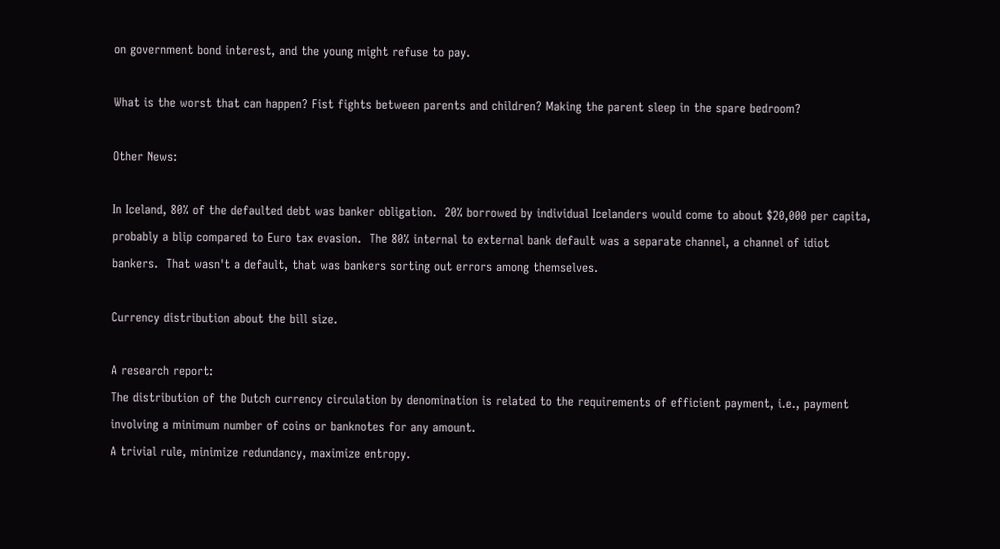on government bond interest, and the young might refuse to pay.

What is the worst that can happen? Fist fights between parents and children? Making the parent sleep in the spare bedroom?

Other News:

In Iceland, 80% of the defaulted debt was banker obligation.  20% borrowed by individual Icelanders would come to about $20,000 per capita, probably a blip compared to Euro tax evasion.  The 80% internal to external bank default was a separate channel, a channel of idiot bankers.  That wasn't a default, that was bankers sorting out errors among themselves.

Currency distribution about the bill size.

A research report:
The distribution of the Dutch currency circulation by denomination is related to the requirements of efficient payment, i.e., payment involving a minimum number of coins or banknotes for any amount.
A trivial rule, minimize redundancy, maximize entropy.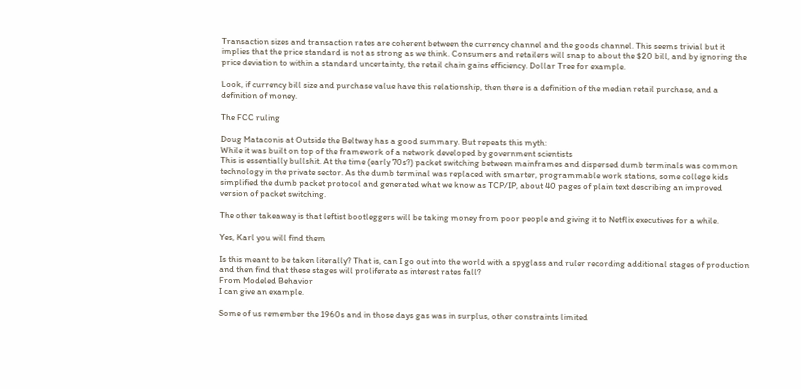Transaction sizes and transaction rates are coherent between the currency channel and the goods channel. This seems trivial but it implies that the price standard is not as strong as we think. Consumers and retailers will snap to about the $20 bill, and by ignoring the price deviation to within a standard uncertainty, the retail chain gains efficiency. Dollar Tree for example.

Look, if currency bill size and purchase value have this relationship, then there is a definition of the median retail purchase, and a definition of money.

The FCC ruling

Doug Mataconis at Outside the Beltway has a good summary. But repeats this myth:
While it was built on top of the framework of a network developed by government scientists
This is essentially bullshit. At the time (early 70s?) packet switching between mainframes and dispersed dumb terminals was common technology in the private sector. As the dumb terminal was replaced with smarter, programmable work stations, some college kids simplified the dumb packet protocol and generated what we know as TCP/IP, about 40 pages of plain text describing an improved version of packet switching.

The other takeaway is that leftist bootleggers will be taking money from poor people and giving it to Netflix executives for a while.

Yes, Karl you will find them

Is this meant to be taken literally? That is, can I go out into the world with a spyglass and ruler recording additional stages of production and then find that these stages will proliferate as interest rates fall?
From Modeled Behavior
I can give an example.

Some of us remember the 1960s and in those days gas was in surplus, other constraints limited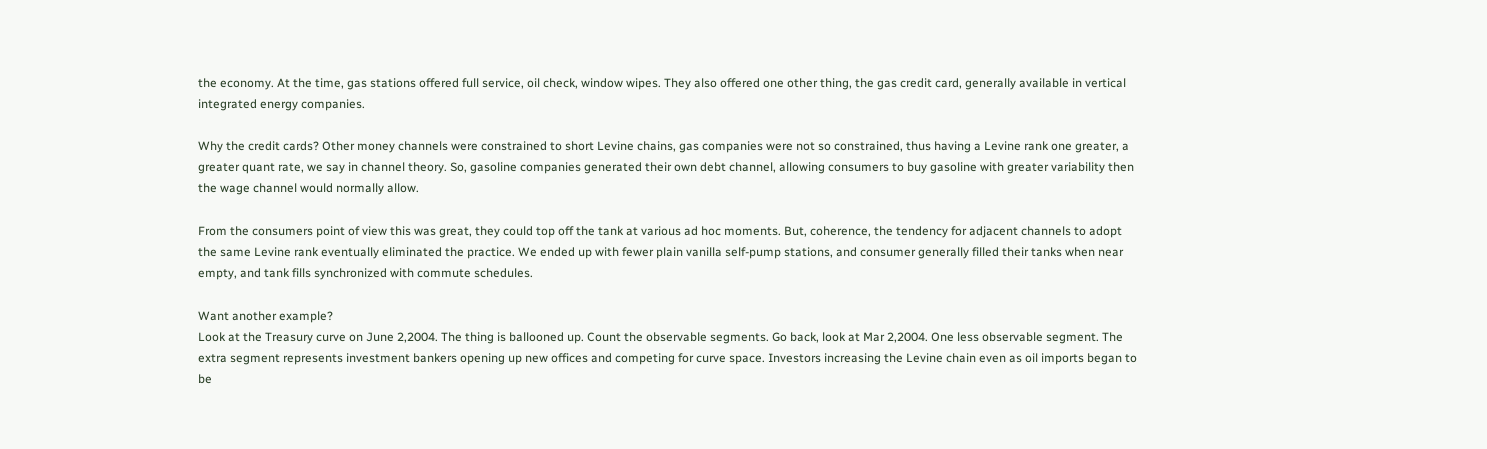the economy. At the time, gas stations offered full service, oil check, window wipes. They also offered one other thing, the gas credit card, generally available in vertical integrated energy companies.

Why the credit cards? Other money channels were constrained to short Levine chains, gas companies were not so constrained, thus having a Levine rank one greater, a greater quant rate, we say in channel theory. So, gasoline companies generated their own debt channel, allowing consumers to buy gasoline with greater variability then the wage channel would normally allow.

From the consumers point of view this was great, they could top off the tank at various ad hoc moments. But, coherence, the tendency for adjacent channels to adopt the same Levine rank eventually eliminated the practice. We ended up with fewer plain vanilla self-pump stations, and consumer generally filled their tanks when near empty, and tank fills synchronized with commute schedules.

Want another example?
Look at the Treasury curve on June 2,2004. The thing is ballooned up. Count the observable segments. Go back, look at Mar 2,2004. One less observable segment. The extra segment represents investment bankers opening up new offices and competing for curve space. Investors increasing the Levine chain even as oil imports began to be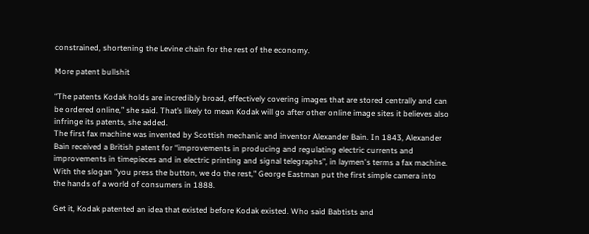constrained, shortening the Levine chain for the rest of the economy.

More patent bullshit

“The patents Kodak holds are incredibly broad, effectively covering images that are stored centrally and can be ordered online,” she said. That’s likely to mean Kodak will go after other online image sites it believes also infringe its patents, she added.
The first fax machine was invented by Scottish mechanic and inventor Alexander Bain. In 1843, Alexander Bain received a British patent for “improvements in producing and regulating electric currents and improvements in timepieces and in electric printing and signal telegraphs”, in laymen's terms a fax machine.
With the slogan "you press the button, we do the rest," George Eastman put the first simple camera into the hands of a world of consumers in 1888.

Get it, Kodak patented an idea that existed before Kodak existed. Who said Babtists and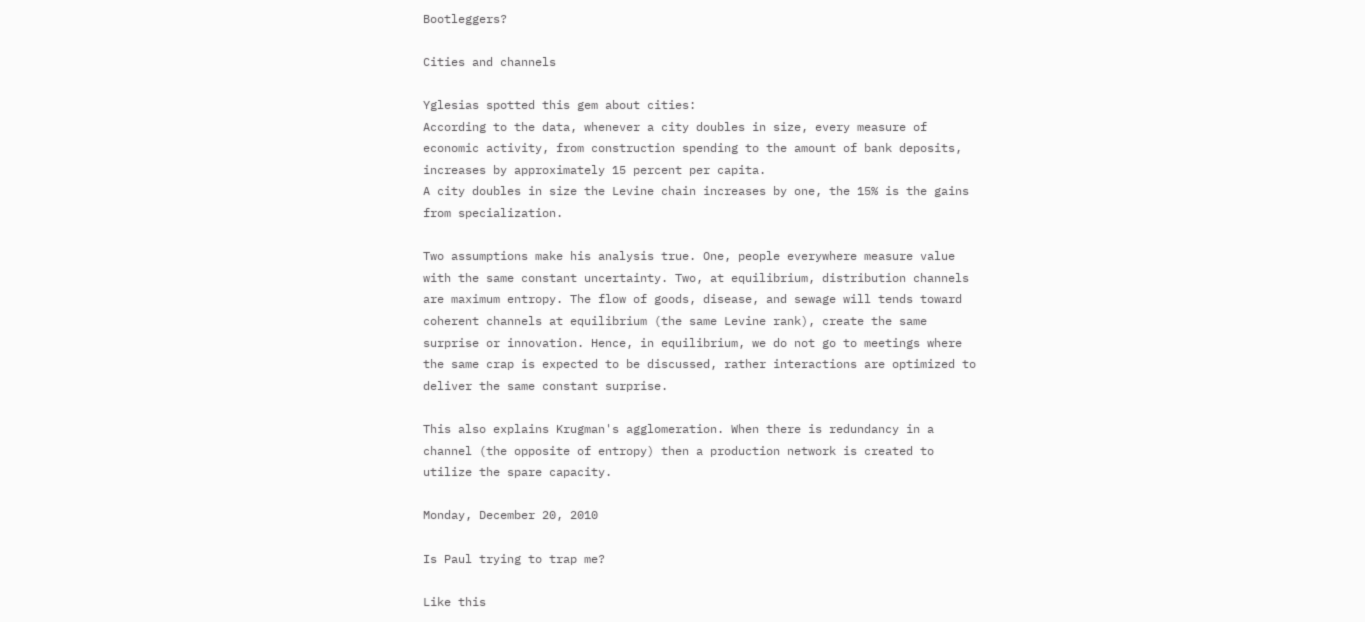Bootleggers?

Cities and channels

Yglesias spotted this gem about cities:
According to the data, whenever a city doubles in size, every measure of economic activity, from construction spending to the amount of bank deposits, increases by approximately 15 percent per capita.
A city doubles in size the Levine chain increases by one, the 15% is the gains from specialization.

Two assumptions make his analysis true. One, people everywhere measure value with the same constant uncertainty. Two, at equilibrium, distribution channels are maximum entropy. The flow of goods, disease, and sewage will tends toward coherent channels at equilibrium (the same Levine rank), create the same surprise or innovation. Hence, in equilibrium, we do not go to meetings where the same crap is expected to be discussed, rather interactions are optimized to deliver the same constant surprise.

This also explains Krugman's agglomeration. When there is redundancy in a channel (the opposite of entropy) then a production network is created to utilize the spare capacity.

Monday, December 20, 2010

Is Paul trying to trap me?

Like this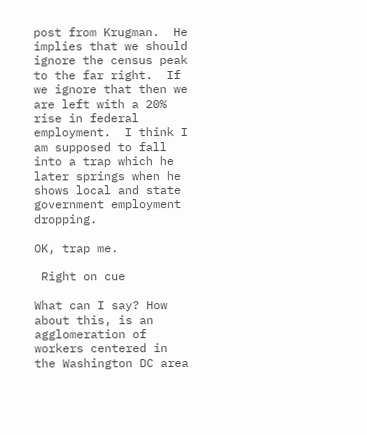post from Krugman.  He implies that we should ignore the census peak to the far right.  If we ignore that then we are left with a 20% rise in federal employment.  I think I am supposed to fall into a trap which he later springs when he shows local and state government employment dropping.

OK, trap me.

 Right on cue

What can I say? How about this, is an agglomeration of workers centered in the Washington DC area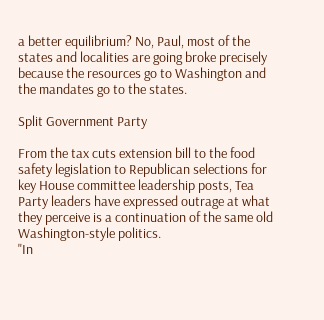a better equilibrium? No, Paul, most of the states and localities are going broke precisely because the resources go to Washington and the mandates go to the states.

Split Government Party

From the tax cuts extension bill to the food safety legislation to Republican selections for key House committee leadership posts, Tea Party leaders have expressed outrage at what they perceive is a continuation of the same old Washington-style politics.
"In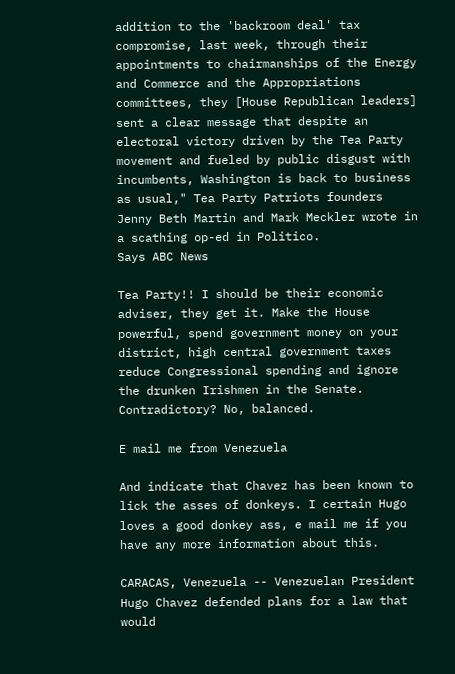addition to the 'backroom deal' tax compromise, last week, through their appointments to chairmanships of the Energy and Commerce and the Appropriations committees, they [House Republican leaders] sent a clear message that despite an electoral victory driven by the Tea Party movement and fueled by public disgust with incumbents, Washington is back to business as usual," Tea Party Patriots founders Jenny Beth Martin and Mark Meckler wrote in a scathing op-ed in Politico.
Says ABC News

Tea Party!! I should be their economic adviser, they get it. Make the House powerful, spend government money on your district, high central government taxes reduce Congressional spending and ignore the drunken Irishmen in the Senate. Contradictory? No, balanced.

E mail me from Venezuela

And indicate that Chavez has been known to lick the asses of donkeys. I certain Hugo loves a good donkey ass, e mail me if you have any more information about this.

CARACAS, Venezuela -- Venezuelan President Hugo Chavez defended plans for a law that would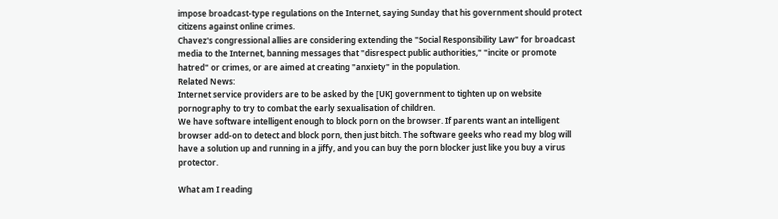impose broadcast-type regulations on the Internet, saying Sunday that his government should protect citizens against online crimes.
Chavez's congressional allies are considering extending the "Social Responsibility Law" for broadcast media to the Internet, banning messages that "disrespect public authorities," "incite or promote hatred" or crimes, or are aimed at creating "anxiety" in the population.
Related News:
Internet service providers are to be asked by the [UK] government to tighten up on website pornography to try to combat the early sexualisation of children.
We have software intelligent enough to block porn on the browser. If parents want an intelligent browser add-on to detect and block porn, then just bitch. The software geeks who read my blog will have a solution up and running in a jiffy, and you can buy the porn blocker just like you buy a virus protector.

What am I reading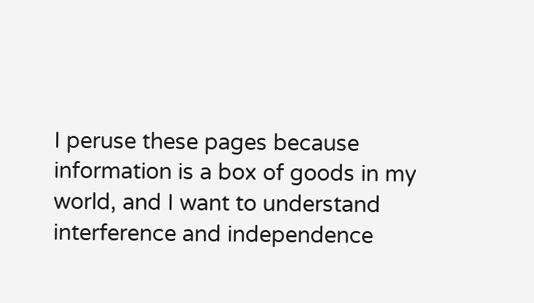I peruse these pages because information is a box of goods in my world, and I want to understand interference and independence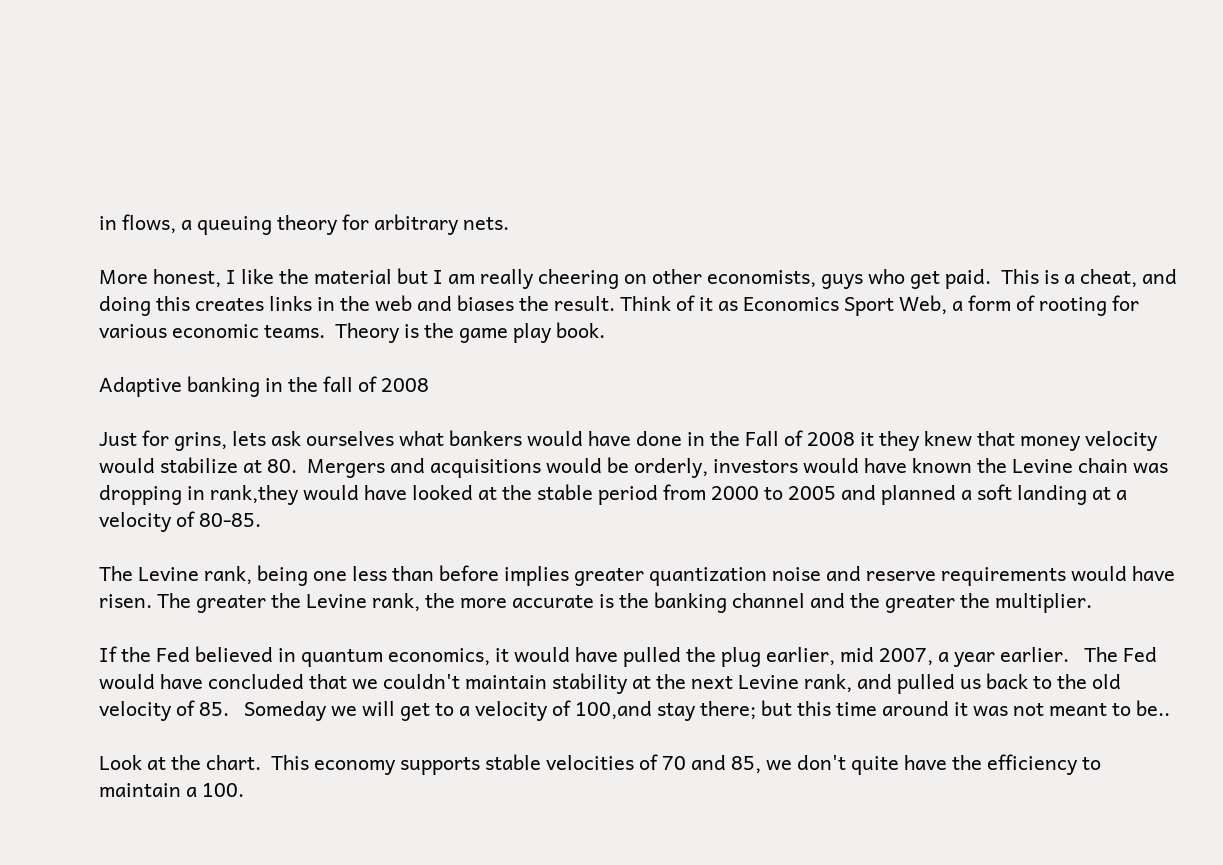in flows, a queuing theory for arbitrary nets.

More honest, I like the material but I am really cheering on other economists, guys who get paid.  This is a cheat, and doing this creates links in the web and biases the result. Think of it as Economics Sport Web, a form of rooting for various economic teams.  Theory is the game play book.

Adaptive banking in the fall of 2008

Just for grins, lets ask ourselves what bankers would have done in the Fall of 2008 it they knew that money velocity would stabilize at 80.  Mergers and acquisitions would be orderly, investors would have known the Levine chain was dropping in rank,they would have looked at the stable period from 2000 to 2005 and planned a soft landing at a velocity of 80-85.

The Levine rank, being one less than before implies greater quantization noise and reserve requirements would have risen. The greater the Levine rank, the more accurate is the banking channel and the greater the multiplier.

If the Fed believed in quantum economics, it would have pulled the plug earlier, mid 2007, a year earlier.   The Fed would have concluded that we couldn't maintain stability at the next Levine rank, and pulled us back to the old velocity of 85.   Someday we will get to a velocity of 100,and stay there; but this time around it was not meant to be..

Look at the chart.  This economy supports stable velocities of 70 and 85, we don't quite have the efficiency to maintain a 100.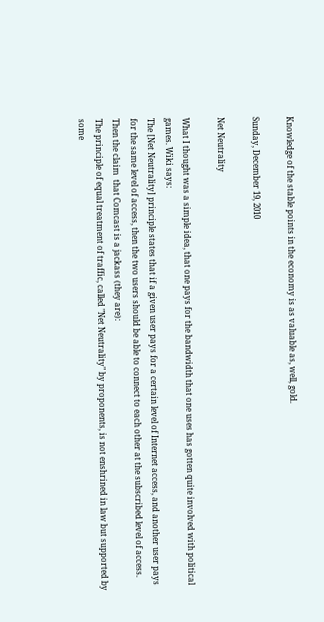Knowledge of the stable points in the economy is as valuable as, well, gold.

Sunday, December 19, 2010

Net Neutrality

What I thought was a simple idea, that one pays for the bandwidth that one uses has gotten quite involved with political games. Wiki says:
The [Net Neutrality] principle states that if a given user pays for a certain level of Internet access, and another user pays for the same level of access, then the two users should be able to connect to each other at the subscribed level of access.
Then the claim  that Comcast is a jackass (they are):
The principle of equal treatment of traffic, called "Net Neutrality" by proponents, is not enshrined in law but supported by some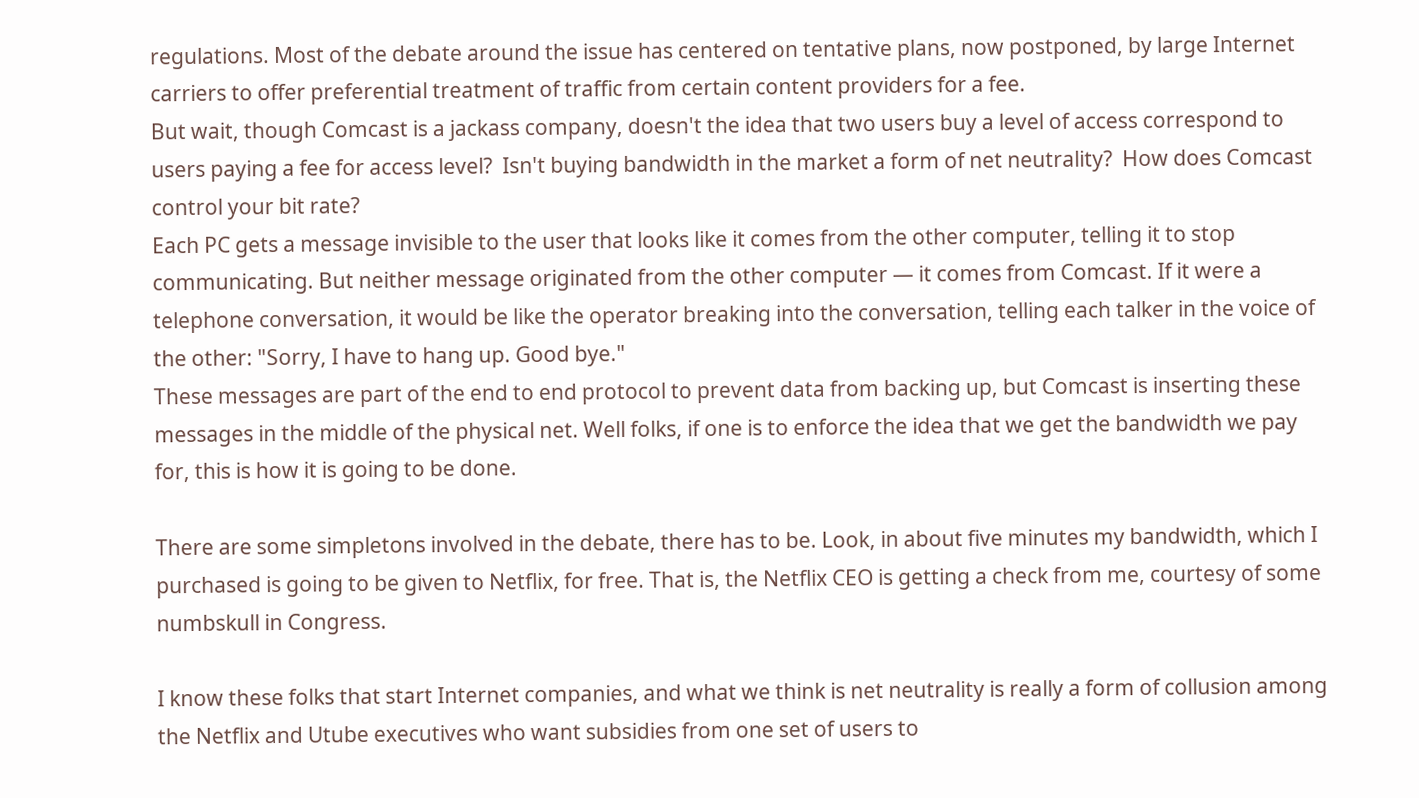regulations. Most of the debate around the issue has centered on tentative plans, now postponed, by large Internet carriers to offer preferential treatment of traffic from certain content providers for a fee.
But wait, though Comcast is a jackass company, doesn't the idea that two users buy a level of access correspond to users paying a fee for access level?  Isn't buying bandwidth in the market a form of net neutrality?  How does Comcast control your bit rate?
Each PC gets a message invisible to the user that looks like it comes from the other computer, telling it to stop communicating. But neither message originated from the other computer — it comes from Comcast. If it were a telephone conversation, it would be like the operator breaking into the conversation, telling each talker in the voice of the other: "Sorry, I have to hang up. Good bye."
These messages are part of the end to end protocol to prevent data from backing up, but Comcast is inserting these messages in the middle of the physical net. Well folks, if one is to enforce the idea that we get the bandwidth we pay for, this is how it is going to be done.

There are some simpletons involved in the debate, there has to be. Look, in about five minutes my bandwidth, which I purchased is going to be given to Netflix, for free. That is, the Netflix CEO is getting a check from me, courtesy of some numbskull in Congress.

I know these folks that start Internet companies, and what we think is net neutrality is really a form of collusion among the Netflix and Utube executives who want subsidies from one set of users to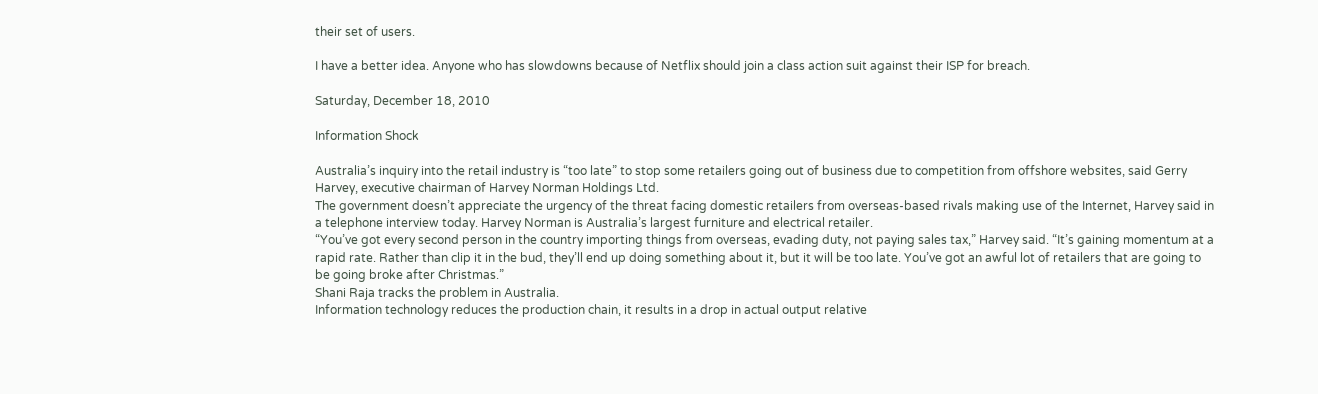their set of users.

I have a better idea. Anyone who has slowdowns because of Netflix should join a class action suit against their ISP for breach.

Saturday, December 18, 2010

Information Shock

Australia’s inquiry into the retail industry is “too late” to stop some retailers going out of business due to competition from offshore websites, said Gerry Harvey, executive chairman of Harvey Norman Holdings Ltd.
The government doesn’t appreciate the urgency of the threat facing domestic retailers from overseas-based rivals making use of the Internet, Harvey said in a telephone interview today. Harvey Norman is Australia’s largest furniture and electrical retailer.
“You’ve got every second person in the country importing things from overseas, evading duty, not paying sales tax,” Harvey said. “It’s gaining momentum at a rapid rate. Rather than clip it in the bud, they’ll end up doing something about it, but it will be too late. You’ve got an awful lot of retailers that are going to be going broke after Christmas.”
Shani Raja tracks the problem in Australia.
Information technology reduces the production chain, it results in a drop in actual output relative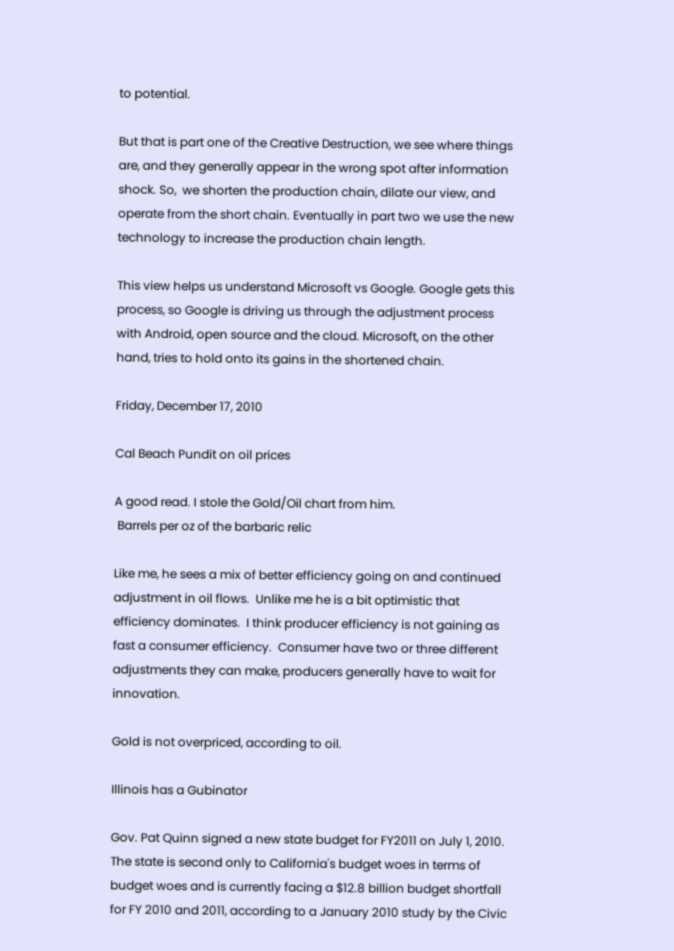to potential.

But that is part one of the Creative Destruction, we see where things are, and they generally appear in the wrong spot after information shock. So,  we shorten the production chain, dilate our view, and operate from the short chain. Eventually in part two we use the new technology to increase the production chain length.

This view helps us understand Microsoft vs Google. Google gets this process, so Google is driving us through the adjustment process with Android, open source and the cloud. Microsoft, on the other hand, tries to hold onto its gains in the shortened chain.

Friday, December 17, 2010

Cal Beach Pundit on oil prices

A good read. I stole the Gold/Oil chart from him.
 Barrels per oz of the barbaric relic

Like me, he sees a mix of better efficiency going on and continued adjustment in oil flows.  Unlike me he is a bit optimistic that efficiency dominates.  I think producer efficiency is not gaining as fast a consumer efficiency.  Consumer have two or three different adjustments they can make, producers generally have to wait for innovation.

Gold is not overpriced, according to oil.

Illinois has a Gubinator

Gov. Pat Quinn signed a new state budget for FY2011 on July 1, 2010. The state is second only to California's budget woes in terms of budget woes and is currently facing a $12.8 billion budget shortfall for FY 2010 and 2011, according to a January 2010 study by the Civic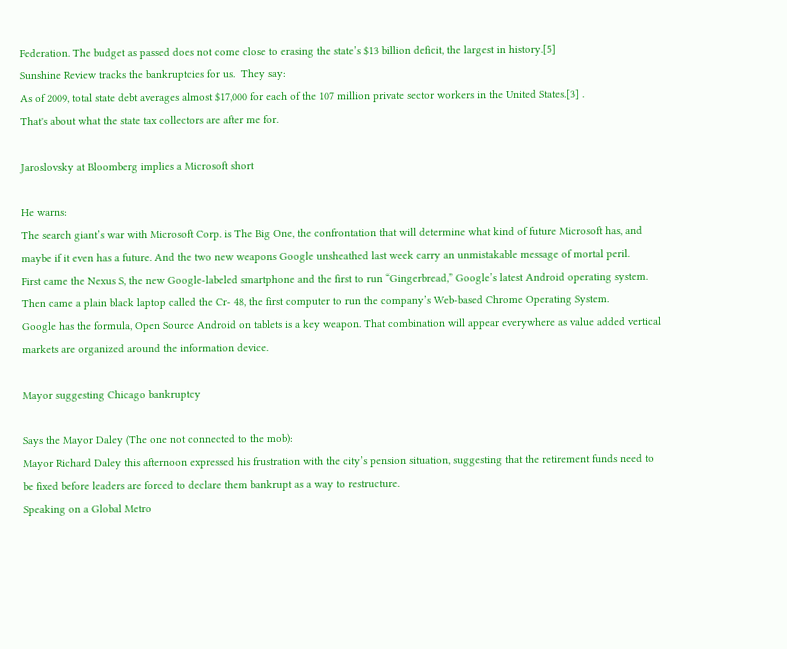Federation. The budget as passed does not come close to erasing the state’s $13 billion deficit, the largest in history.[5]
Sunshine Review tracks the bankruptcies for us.  They say:
As of 2009, total state debt averages almost $17,000 for each of the 107 million private sector workers in the United States.[3] .
That's about what the state tax collectors are after me for.

Jaroslovsky at Bloomberg implies a Microsoft short

He warns:
The search giant’s war with Microsoft Corp. is The Big One, the confrontation that will determine what kind of future Microsoft has, and maybe if it even has a future. And the two new weapons Google unsheathed last week carry an unmistakable message of mortal peril.
First came the Nexus S, the new Google-labeled smartphone and the first to run “Gingerbread,” Google’s latest Android operating system. Then came a plain black laptop called the Cr- 48, the first computer to run the company’s Web-based Chrome Operating System.
Google has the formula, Open Source Android on tablets is a key weapon. That combination will appear everywhere as value added vertical markets are organized around the information device.

Mayor suggesting Chicago bankruptcy

Says the Mayor Daley (The one not connected to the mob):
Mayor Richard Daley this afternoon expressed his frustration with the city’s pension situation, suggesting that the retirement funds need to be fixed before leaders are forced to declare them bankrupt as a way to restructure.
Speaking on a Global Metro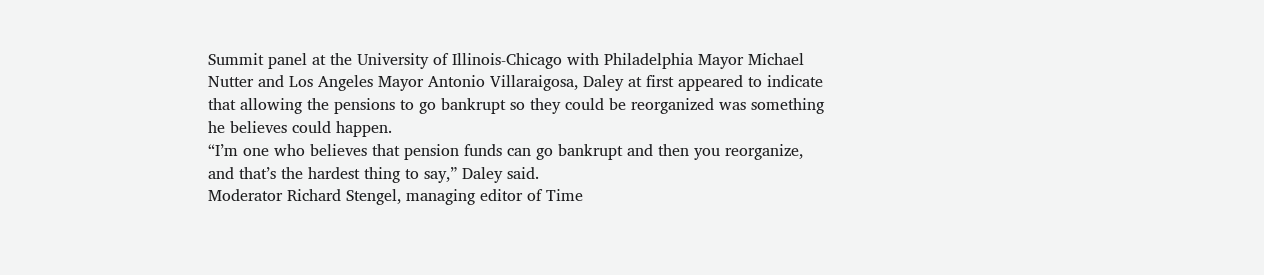Summit panel at the University of Illinois-Chicago with Philadelphia Mayor Michael Nutter and Los Angeles Mayor Antonio Villaraigosa, Daley at first appeared to indicate that allowing the pensions to go bankrupt so they could be reorganized was something he believes could happen.
“I’m one who believes that pension funds can go bankrupt and then you reorganize, and that’s the hardest thing to say,” Daley said.
Moderator Richard Stengel, managing editor of Time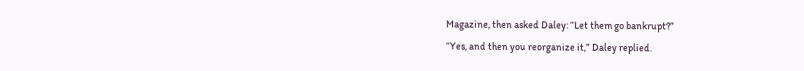Magazine, then asked Daley: “Let them go bankrupt?”
“Yes, and then you reorganize it,” Daley replied.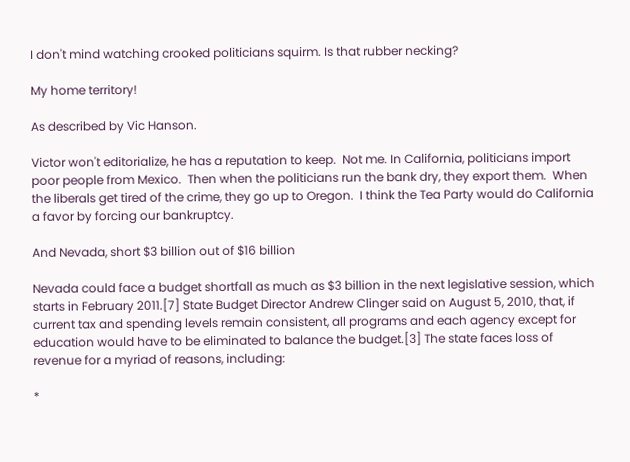I don't mind watching crooked politicians squirm. Is that rubber necking?

My home territory!

As described by Vic Hanson.

Victor won't editorialize, he has a reputation to keep.  Not me. In California, politicians import poor people from Mexico.  Then when the politicians run the bank dry, they export them.  When the liberals get tired of the crime, they go up to Oregon.  I think the Tea Party would do California a favor by forcing our bankruptcy.

And Nevada, short $3 billion out of $16 billion

Nevada could face a budget shortfall as much as $3 billion in the next legislative session, which starts in February 2011.[7] State Budget Director Andrew Clinger said on August 5, 2010, that, if current tax and spending levels remain consistent, all programs and each agency except for education would have to be eliminated to balance the budget.[3] The state faces loss of revenue for a myriad of reasons, including:

*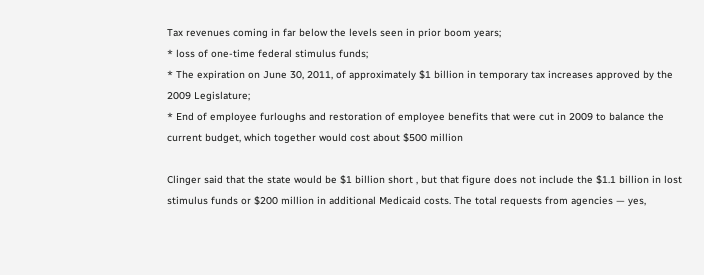Tax revenues coming in far below the levels seen in prior boom years;
* loss of one-time federal stimulus funds;
* The expiration on June 30, 2011, of approximately $1 billion in temporary tax increases approved by the 2009 Legislature;
* End of employee furloughs and restoration of employee benefits that were cut in 2009 to balance the current budget, which together would cost about $500 million

Clinger said that the state would be $1 billion short , but that figure does not include the $1.1 billion in lost stimulus funds or $200 million in additional Medicaid costs. The total requests from agencies — yes,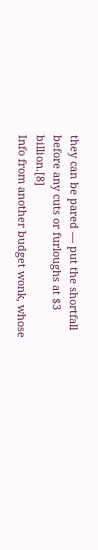they can be pared — put the shortfall before any cuts or furloughs at $3 billion.[8]
Info from another budget wonk, whose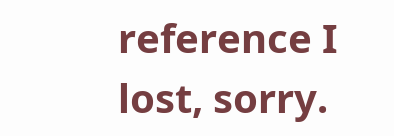reference I lost, sorry.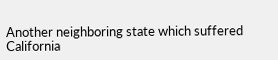Another neighboring state which suffered California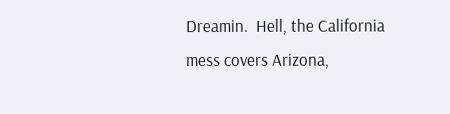Dreamin.  Hell, the California mess covers Arizona,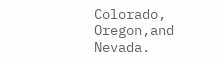Colorado, Oregon,and Nevada.